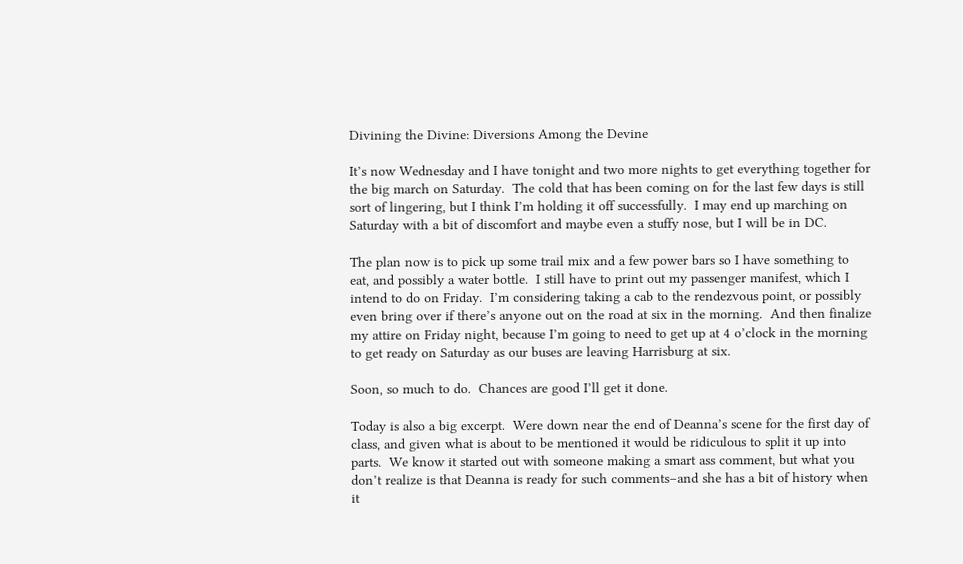Divining the Divine: Diversions Among the Devine

It’s now Wednesday and I have tonight and two more nights to get everything together for the big march on Saturday.  The cold that has been coming on for the last few days is still sort of lingering, but I think I’m holding it off successfully.  I may end up marching on Saturday with a bit of discomfort and maybe even a stuffy nose, but I will be in DC.

The plan now is to pick up some trail mix and a few power bars so I have something to eat, and possibly a water bottle.  I still have to print out my passenger manifest, which I intend to do on Friday.  I’m considering taking a cab to the rendezvous point, or possibly even bring over if there’s anyone out on the road at six in the morning.  And then finalize my attire on Friday night, because I’m going to need to get up at 4 o’clock in the morning to get ready on Saturday as our buses are leaving Harrisburg at six.

Soon, so much to do.  Chances are good I’ll get it done.

Today is also a big excerpt.  Were down near the end of Deanna’s scene for the first day of class, and given what is about to be mentioned it would be ridiculous to split it up into parts.  We know it started out with someone making a smart ass comment, but what you don’t realize is that Deanna is ready for such comments–and she has a bit of history when it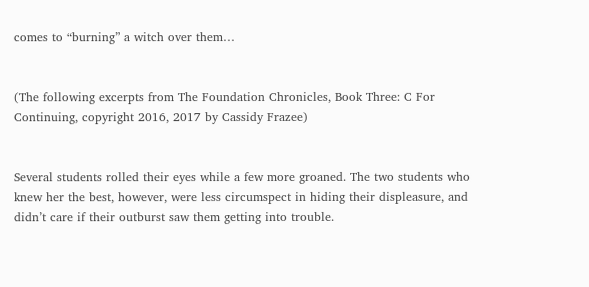comes to “burning” a witch over them…


(The following excerpts from The Foundation Chronicles, Book Three: C For Continuing, copyright 2016, 2017 by Cassidy Frazee)


Several students rolled their eyes while a few more groaned. The two students who knew her the best, however, were less circumspect in hiding their displeasure, and didn’t care if their outburst saw them getting into trouble.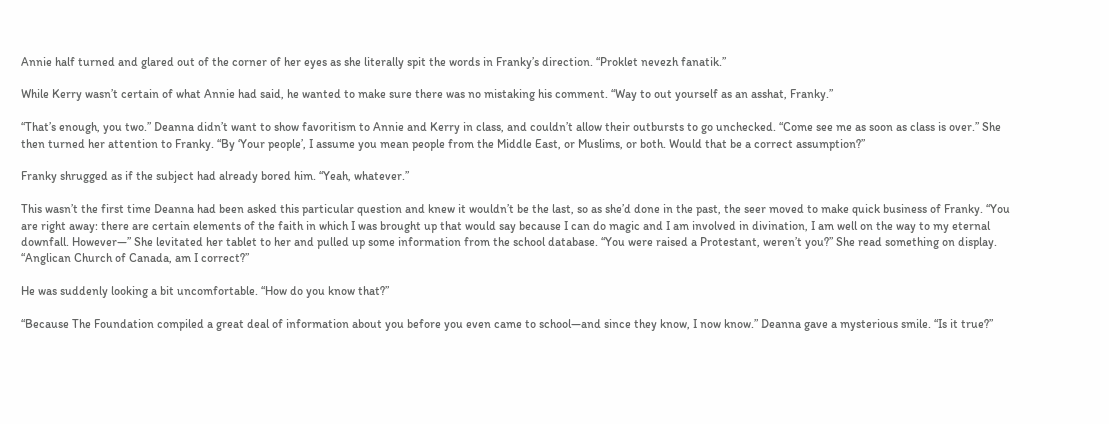Annie half turned and glared out of the corner of her eyes as she literally spit the words in Franky’s direction. “Proklet nevezh fanatik.”

While Kerry wasn’t certain of what Annie had said, he wanted to make sure there was no mistaking his comment. “Way to out yourself as an asshat, Franky.”

“That’s enough, you two.” Deanna didn’t want to show favoritism to Annie and Kerry in class, and couldn’t allow their outbursts to go unchecked. “Come see me as soon as class is over.” She then turned her attention to Franky. “By ‘Your people’, I assume you mean people from the Middle East, or Muslims, or both. Would that be a correct assumption?”

Franky shrugged as if the subject had already bored him. “Yeah, whatever.”

This wasn’t the first time Deanna had been asked this particular question and knew it wouldn’t be the last, so as she’d done in the past, the seer moved to make quick business of Franky. “You are right away: there are certain elements of the faith in which I was brought up that would say because I can do magic and I am involved in divination, I am well on the way to my eternal downfall. However—” She levitated her tablet to her and pulled up some information from the school database. “You were raised a Protestant, weren’t you?” She read something on display. “Anglican Church of Canada, am I correct?”

He was suddenly looking a bit uncomfortable. “How do you know that?”

“Because The Foundation compiled a great deal of information about you before you even came to school—and since they know, I now know.” Deanna gave a mysterious smile. “Is it true?”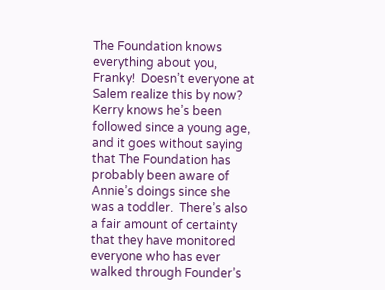The Foundation knows everything about you, Franky!  Doesn’t everyone at Salem realize this by now?  Kerry knows he’s been followed since a young age, and it goes without saying that The Foundation has probably been aware of Annie’s doings since she was a toddler.  There’s also a fair amount of certainty that they have monitored everyone who has ever walked through Founder’s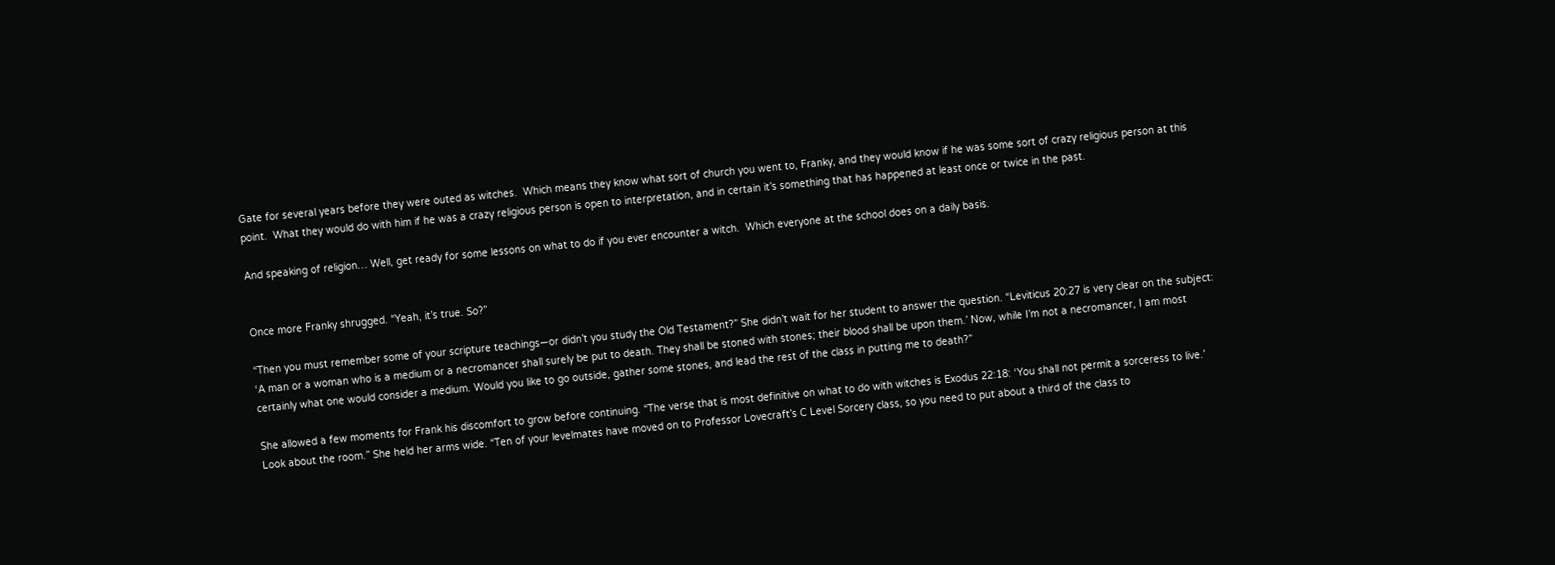Gate for several years before they were outed as witches.  Which means they know what sort of church you went to, Franky, and they would know if he was some sort of crazy religious person at this point.  What they would do with him if he was a crazy religious person is open to interpretation, and in certain it’s something that has happened at least once or twice in the past.

And speaking of religion… Well, get ready for some lessons on what to do if you ever encounter a witch.  Which everyone at the school does on a daily basis.


Once more Franky shrugged. “Yeah, it’s true. So?”

“Then you must remember some of your scripture teachings—or didn’t you study the Old Testament?” She didn’t wait for her student to answer the question. “Leviticus 20:27 is very clear on the subject: ‘A man or a woman who is a medium or a necromancer shall surely be put to death. They shall be stoned with stones; their blood shall be upon them.’ Now, while I’m not a necromancer, I am most certainly what one would consider a medium. Would you like to go outside, gather some stones, and lead the rest of the class in putting me to death?”

She allowed a few moments for Frank his discomfort to grow before continuing. “The verse that is most definitive on what to do with witches is Exodus 22:18: ‘You shall not permit a sorceress to live.’ Look about the room.” She held her arms wide. “Ten of your levelmates have moved on to Professor Lovecraft’s C Level Sorcery class, so you need to put about a third of the class to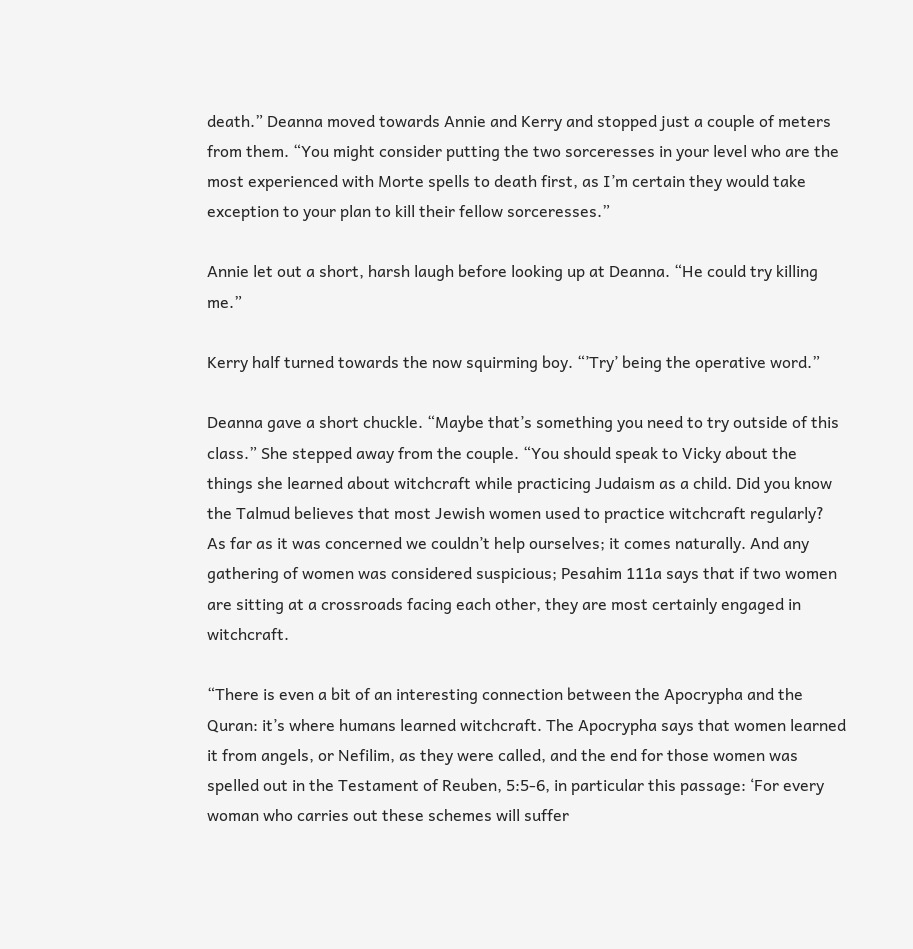death.” Deanna moved towards Annie and Kerry and stopped just a couple of meters from them. “You might consider putting the two sorceresses in your level who are the most experienced with Morte spells to death first, as I’m certain they would take exception to your plan to kill their fellow sorceresses.”

Annie let out a short, harsh laugh before looking up at Deanna. “He could try killing me.”

Kerry half turned towards the now squirming boy. “’Try’ being the operative word.”

Deanna gave a short chuckle. “Maybe that’s something you need to try outside of this class.” She stepped away from the couple. “You should speak to Vicky about the things she learned about witchcraft while practicing Judaism as a child. Did you know the Talmud believes that most Jewish women used to practice witchcraft regularly? As far as it was concerned we couldn’t help ourselves; it comes naturally. And any gathering of women was considered suspicious; Pesahim 111a says that if two women are sitting at a crossroads facing each other, they are most certainly engaged in witchcraft.

“There is even a bit of an interesting connection between the Apocrypha and the Quran: it’s where humans learned witchcraft. The Apocrypha says that women learned it from angels, or Nefilim, as they were called, and the end for those women was spelled out in the Testament of Reuben, 5:5-6, in particular this passage: ‘For every woman who carries out these schemes will suffer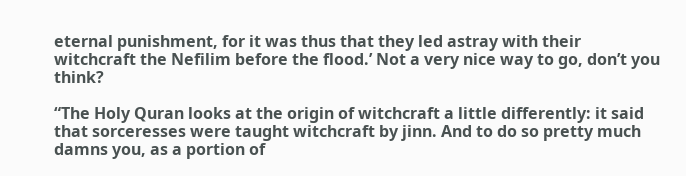eternal punishment, for it was thus that they led astray with their witchcraft the Nefilim before the flood.’ Not a very nice way to go, don’t you think?

“The Holy Quran looks at the origin of witchcraft a little differently: it said that sorceresses were taught witchcraft by jinn. And to do so pretty much damns you, as a portion of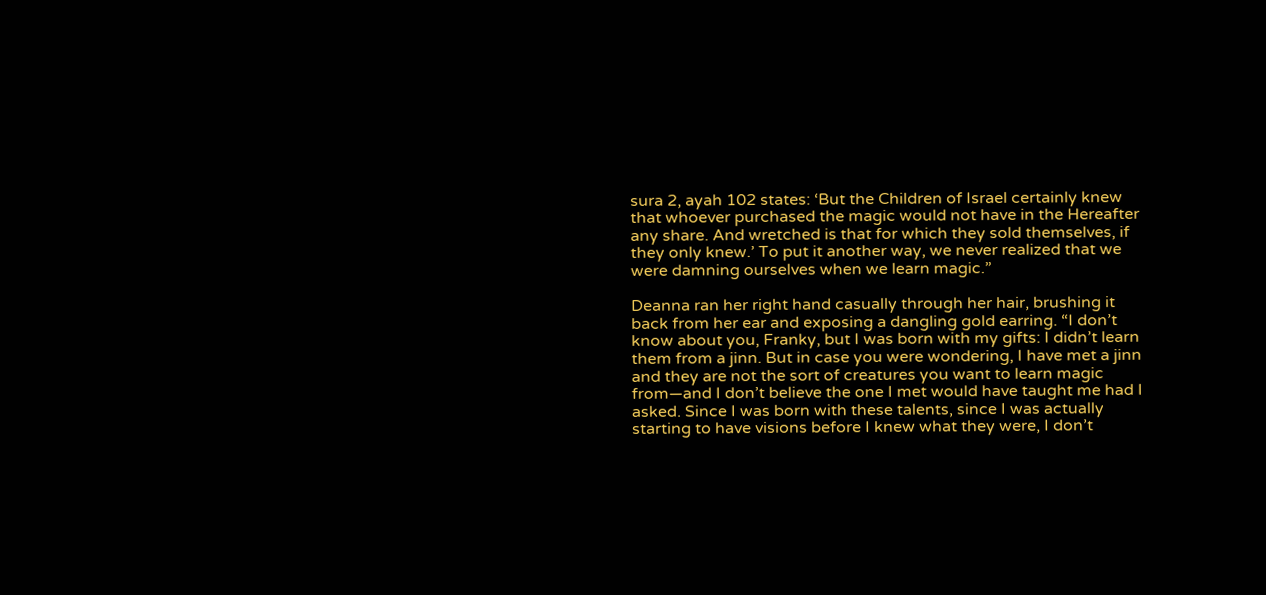sura 2, ayah 102 states: ‘But the Children of Israel certainly knew that whoever purchased the magic would not have in the Hereafter any share. And wretched is that for which they sold themselves, if they only knew.’ To put it another way, we never realized that we were damning ourselves when we learn magic.”

Deanna ran her right hand casually through her hair, brushing it back from her ear and exposing a dangling gold earring. “I don’t know about you, Franky, but I was born with my gifts: I didn’t learn them from a jinn. But in case you were wondering, I have met a jinn and they are not the sort of creatures you want to learn magic from—and I don’t believe the one I met would have taught me had I asked. Since I was born with these talents, since I was actually starting to have visions before I knew what they were, I don’t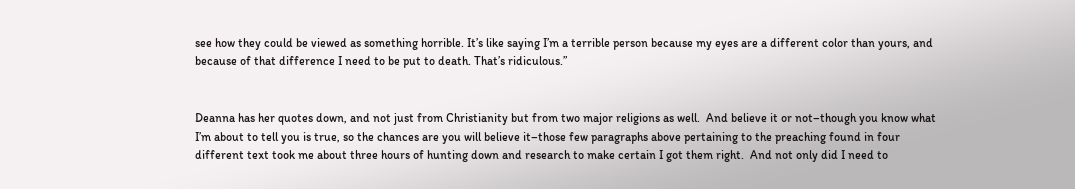see how they could be viewed as something horrible. It’s like saying I’m a terrible person because my eyes are a different color than yours, and because of that difference I need to be put to death. That’s ridiculous.”


Deanna has her quotes down, and not just from Christianity but from two major religions as well.  And believe it or not–though you know what I’m about to tell you is true, so the chances are you will believe it–those few paragraphs above pertaining to the preaching found in four different text took me about three hours of hunting down and research to make certain I got them right.  And not only did I need to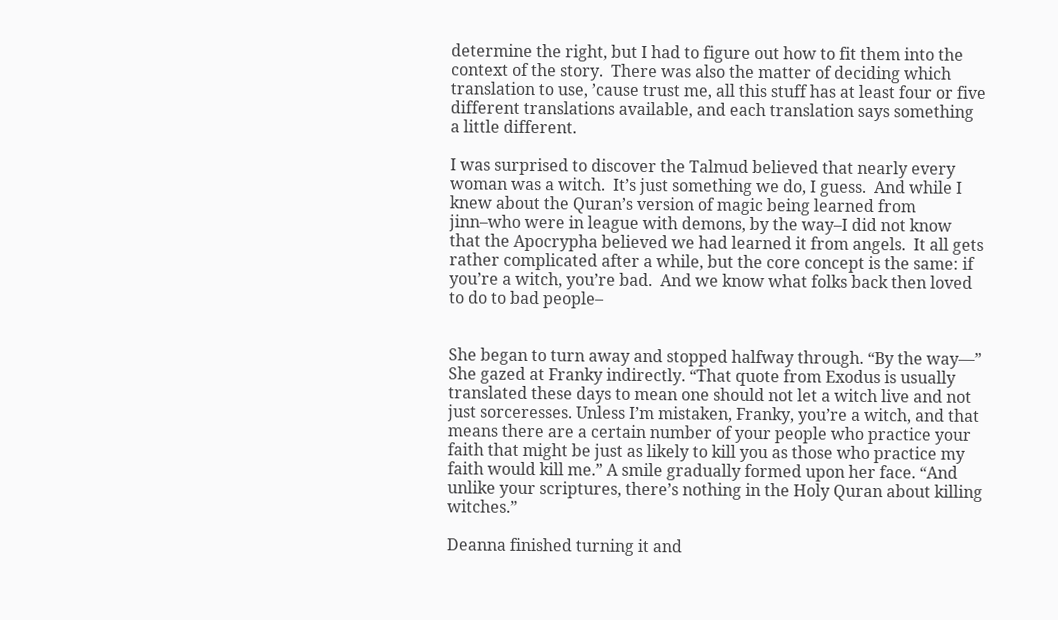determine the right, but I had to figure out how to fit them into the context of the story.  There was also the matter of deciding which translation to use, ’cause trust me, all this stuff has at least four or five different translations available, and each translation says something a little different.

I was surprised to discover the Talmud believed that nearly every woman was a witch.  It’s just something we do, I guess.  And while I knew about the Quran’s version of magic being learned from jinn–who were in league with demons, by the way–I did not know that the Apocrypha believed we had learned it from angels.  It all gets rather complicated after a while, but the core concept is the same: if you’re a witch, you’re bad.  And we know what folks back then loved to do to bad people–


She began to turn away and stopped halfway through. “By the way—” She gazed at Franky indirectly. “That quote from Exodus is usually translated these days to mean one should not let a witch live and not just sorceresses. Unless I’m mistaken, Franky, you’re a witch, and that means there are a certain number of your people who practice your faith that might be just as likely to kill you as those who practice my faith would kill me.” A smile gradually formed upon her face. “And unlike your scriptures, there’s nothing in the Holy Quran about killing witches.”

Deanna finished turning it and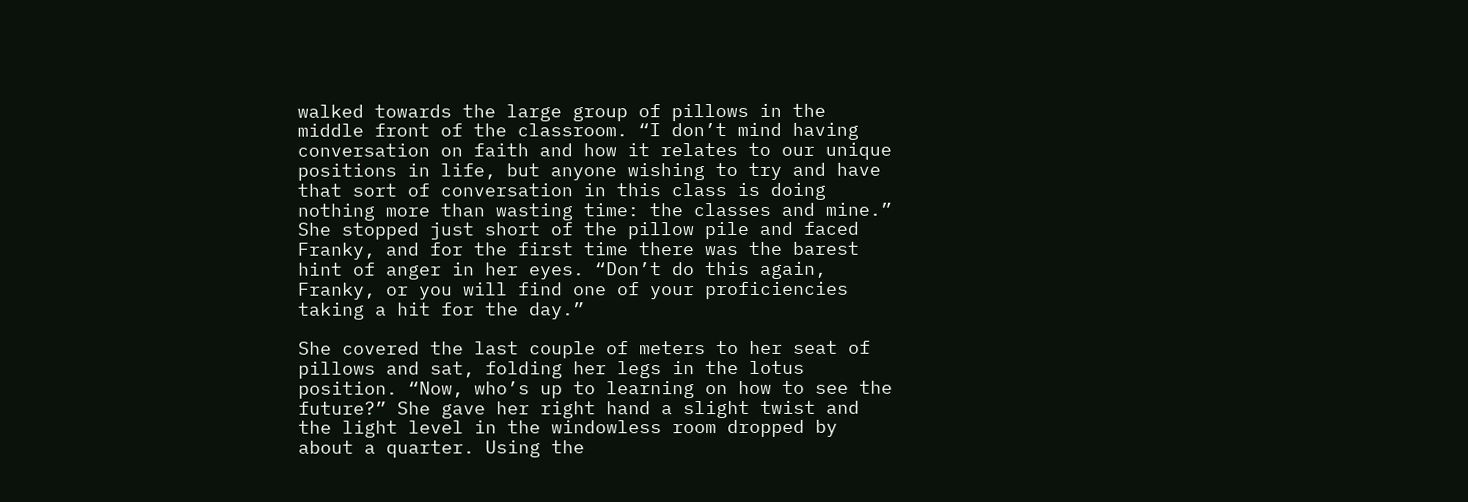walked towards the large group of pillows in the middle front of the classroom. “I don’t mind having conversation on faith and how it relates to our unique positions in life, but anyone wishing to try and have that sort of conversation in this class is doing nothing more than wasting time: the classes and mine.” She stopped just short of the pillow pile and faced Franky, and for the first time there was the barest hint of anger in her eyes. “Don’t do this again, Franky, or you will find one of your proficiencies taking a hit for the day.”

She covered the last couple of meters to her seat of pillows and sat, folding her legs in the lotus position. “Now, who’s up to learning on how to see the future?” She gave her right hand a slight twist and the light level in the windowless room dropped by about a quarter. Using the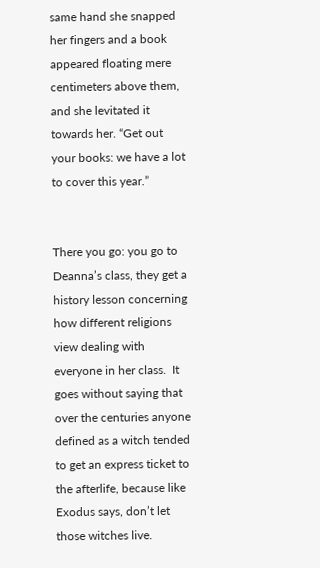same hand she snapped her fingers and a book appeared floating mere centimeters above them, and she levitated it towards her. “Get out your books: we have a lot to cover this year.”


There you go: you go to Deanna’s class, they get a history lesson concerning how different religions view dealing with everyone in her class.  It goes without saying that over the centuries anyone defined as a witch tended to get an express ticket to the afterlife, because like Exodus says, don’t let those witches live.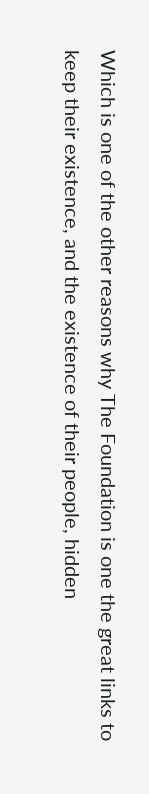Which is one of the other reasons why The Foundation is one the great links to keep their existence, and the existence of their people, hidden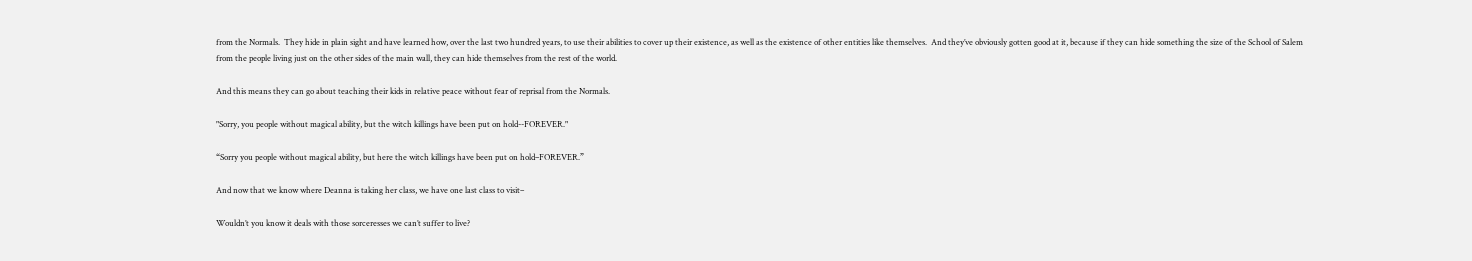from the Normals.  They hide in plain sight and have learned how, over the last two hundred years, to use their abilities to cover up their existence, as well as the existence of other entities like themselves.  And they’ve obviously gotten good at it, because if they can hide something the size of the School of Salem from the people living just on the other sides of the main wall, they can hide themselves from the rest of the world.

And this means they can go about teaching their kids in relative peace without fear of reprisal from the Normals.

"Sorry, you people without magical ability, but the witch killings have been put on hold--FOREVER."

“Sorry you people without magical ability, but here the witch killings have been put on hold–FOREVER.”

And now that we know where Deanna is taking her class, we have one last class to visit–

Wouldn’t you know it deals with those sorceresses we can’t suffer to live?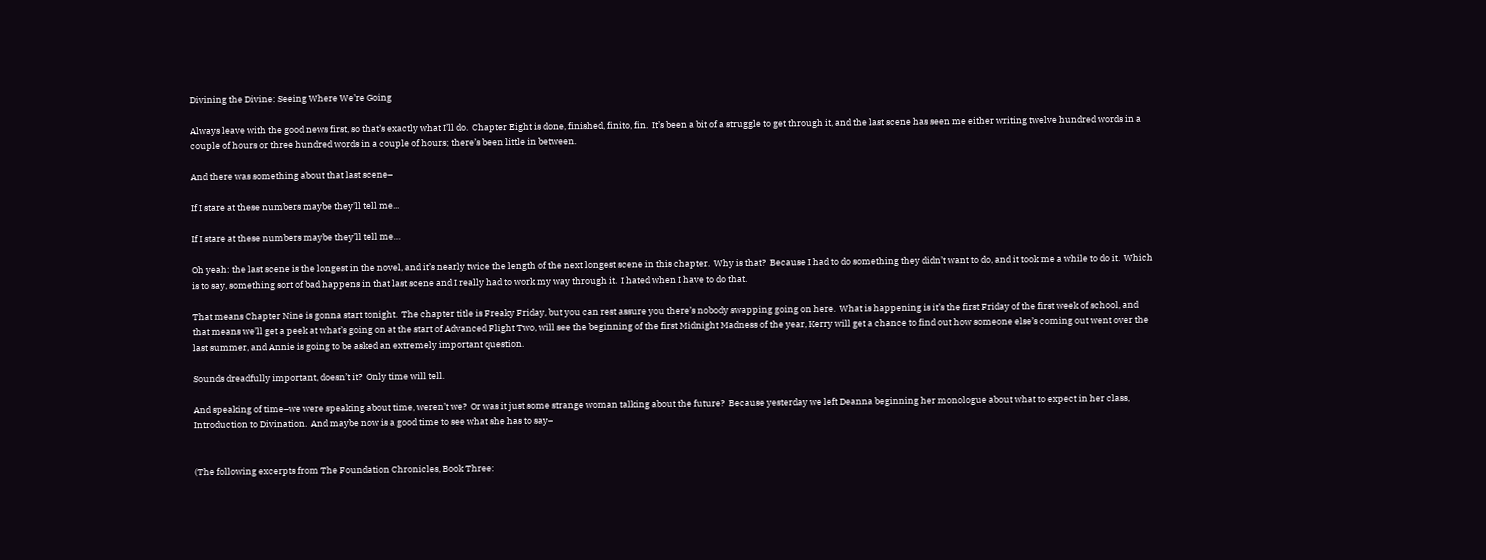Divining the Divine: Seeing Where We’re Going

Always leave with the good news first, so that’s exactly what I’ll do.  Chapter Eight is done, finished, finito, fin.  It’s been a bit of a struggle to get through it, and the last scene has seen me either writing twelve hundred words in a couple of hours or three hundred words in a couple of hours; there’s been little in between.

And there was something about that last scene–

If I stare at these numbers maybe they'll tell me...

If I stare at these numbers maybe they’ll tell me…

Oh yeah: the last scene is the longest in the novel, and it’s nearly twice the length of the next longest scene in this chapter.  Why is that?  Because I had to do something they didn’t want to do, and it took me a while to do it.  Which is to say, something sort of bad happens in that last scene and I really had to work my way through it.  I hated when I have to do that.

That means Chapter Nine is gonna start tonight.  The chapter title is Freaky Friday, but you can rest assure you there’s nobody swapping going on here.  What is happening is it’s the first Friday of the first week of school, and that means we’ll get a peek at what’s going on at the start of Advanced Flight Two, will see the beginning of the first Midnight Madness of the year, Kerry will get a chance to find out how someone else’s coming out went over the last summer, and Annie is going to be asked an extremely important question.

Sounds dreadfully important, doesn’t it?  Only time will tell.

And speaking of time–we were speaking about time, weren’t we?  Or was it just some strange woman talking about the future?  Because yesterday we left Deanna beginning her monologue about what to expect in her class, Introduction to Divination.  And maybe now is a good time to see what she has to say–


(The following excerpts from The Foundation Chronicles, Book Three: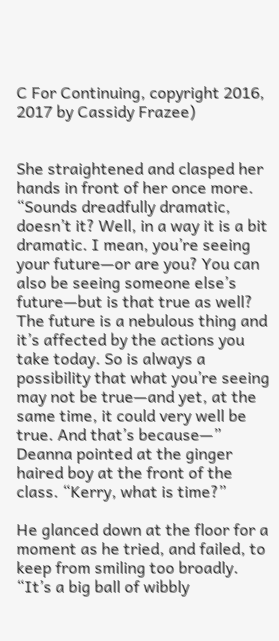C For Continuing, copyright 2016, 2017 by Cassidy Frazee)


She straightened and clasped her hands in front of her once more. “Sounds dreadfully dramatic, doesn’t it? Well, in a way it is a bit dramatic. I mean, you’re seeing your future—or are you? You can also be seeing someone else’s future—but is that true as well? The future is a nebulous thing and it’s affected by the actions you take today. So is always a possibility that what you’re seeing may not be true—and yet, at the same time, it could very well be true. And that’s because—” Deanna pointed at the ginger haired boy at the front of the class. “Kerry, what is time?”

He glanced down at the floor for a moment as he tried, and failed, to keep from smiling too broadly. “It’s a big ball of wibbly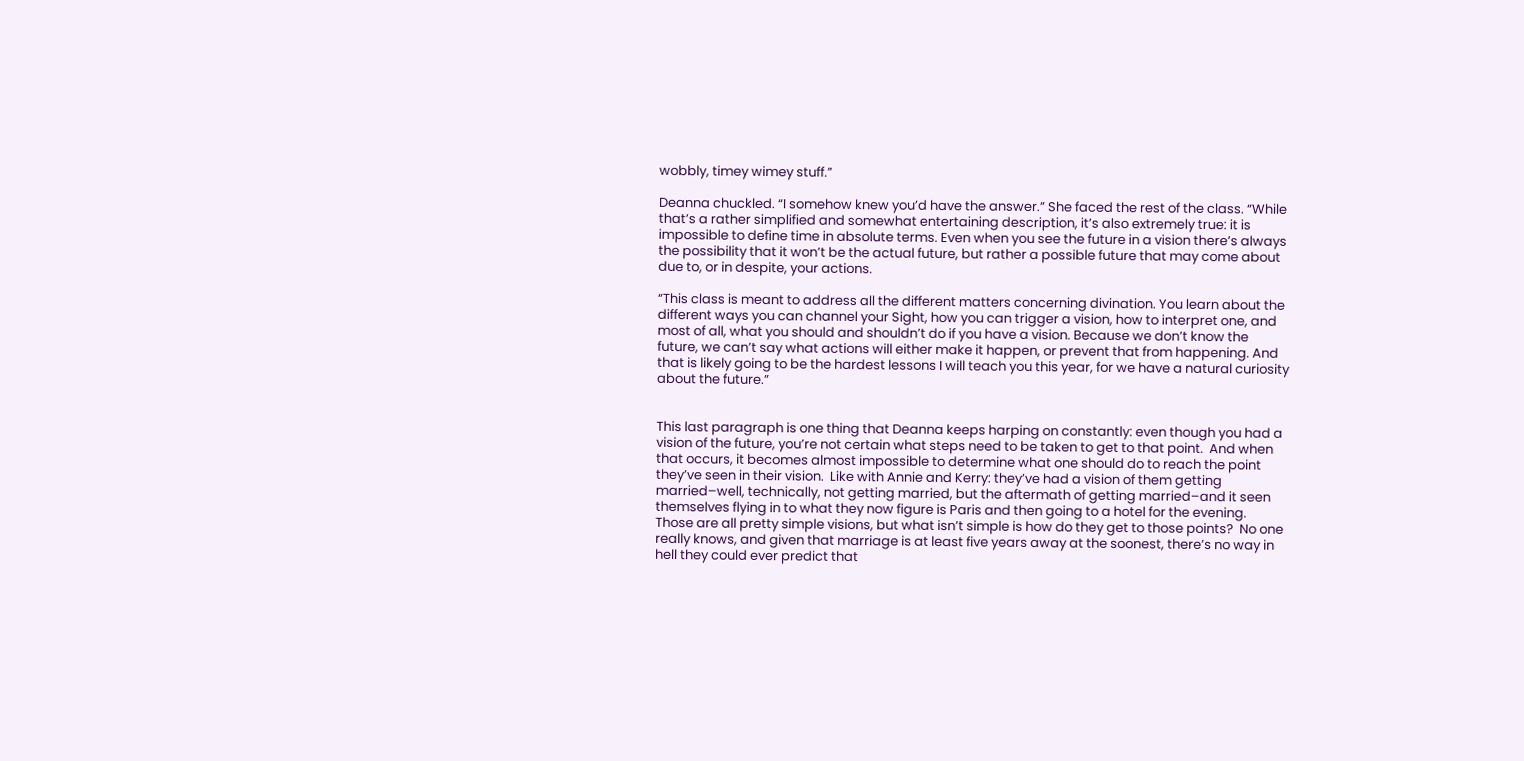wobbly, timey wimey stuff.”

Deanna chuckled. “I somehow knew you’d have the answer.” She faced the rest of the class. “While that’s a rather simplified and somewhat entertaining description, it’s also extremely true: it is impossible to define time in absolute terms. Even when you see the future in a vision there’s always the possibility that it won’t be the actual future, but rather a possible future that may come about due to, or in despite, your actions.

“This class is meant to address all the different matters concerning divination. You learn about the different ways you can channel your Sight, how you can trigger a vision, how to interpret one, and most of all, what you should and shouldn’t do if you have a vision. Because we don’t know the future, we can’t say what actions will either make it happen, or prevent that from happening. And that is likely going to be the hardest lessons I will teach you this year, for we have a natural curiosity about the future.”


This last paragraph is one thing that Deanna keeps harping on constantly: even though you had a vision of the future, you’re not certain what steps need to be taken to get to that point.  And when that occurs, it becomes almost impossible to determine what one should do to reach the point they’ve seen in their vision.  Like with Annie and Kerry: they’ve had a vision of them getting married–well, technically, not getting married, but the aftermath of getting married–and it seen themselves flying in to what they now figure is Paris and then going to a hotel for the evening.  Those are all pretty simple visions, but what isn’t simple is how do they get to those points?  No one really knows, and given that marriage is at least five years away at the soonest, there’s no way in hell they could ever predict that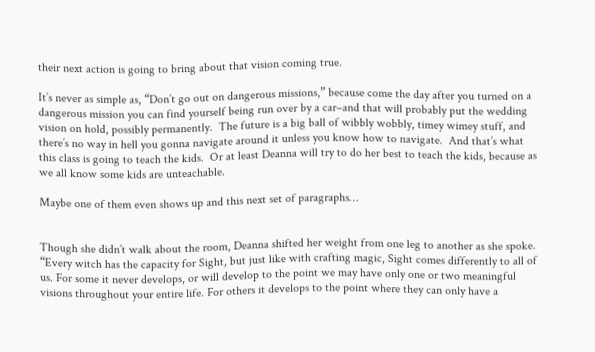their next action is going to bring about that vision coming true.

It’s never as simple as, “Don’t go out on dangerous missions,” because come the day after you turned on a dangerous mission you can find yourself being run over by a car–and that will probably put the wedding vision on hold, possibly permanently.  The future is a big ball of wibbly wobbly, timey wimey stuff, and there’s no way in hell you gonna navigate around it unless you know how to navigate.  And that’s what this class is going to teach the kids.  Or at least Deanna will try to do her best to teach the kids, because as we all know some kids are unteachable.

Maybe one of them even shows up and this next set of paragraphs…


Though she didn’t walk about the room, Deanna shifted her weight from one leg to another as she spoke. “Every witch has the capacity for Sight, but just like with crafting magic, Sight comes differently to all of us. For some it never develops, or will develop to the point we may have only one or two meaningful visions throughout your entire life. For others it develops to the point where they can only have a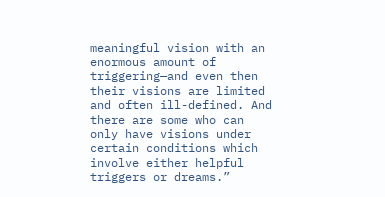meaningful vision with an enormous amount of triggering—and even then their visions are limited and often ill-defined. And there are some who can only have visions under certain conditions which involve either helpful triggers or dreams.”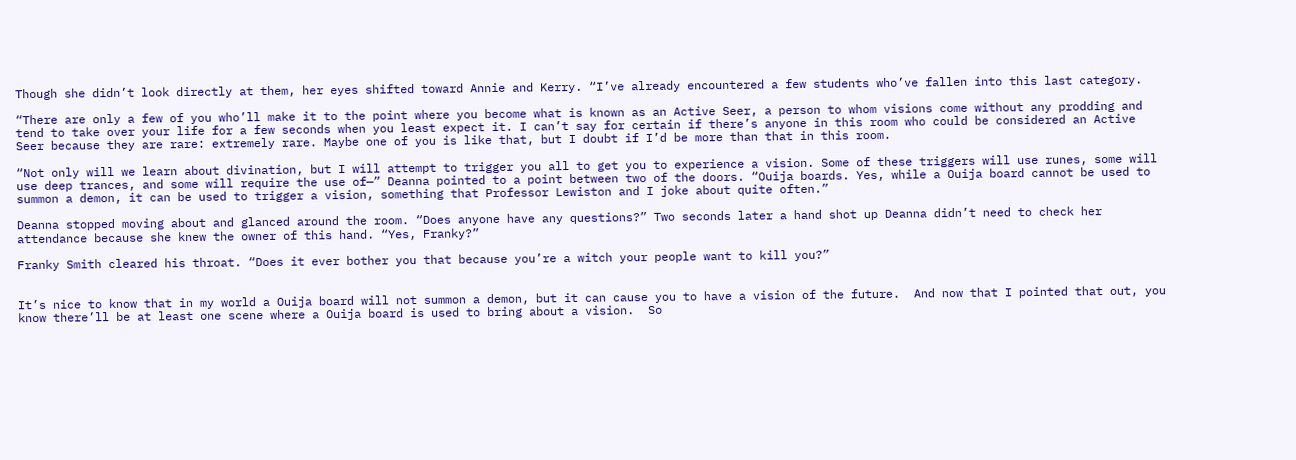Though she didn’t look directly at them, her eyes shifted toward Annie and Kerry. “I’ve already encountered a few students who’ve fallen into this last category.

“There are only a few of you who’ll make it to the point where you become what is known as an Active Seer, a person to whom visions come without any prodding and tend to take over your life for a few seconds when you least expect it. I can’t say for certain if there’s anyone in this room who could be considered an Active Seer because they are rare: extremely rare. Maybe one of you is like that, but I doubt if I’d be more than that in this room.

“Not only will we learn about divination, but I will attempt to trigger you all to get you to experience a vision. Some of these triggers will use runes, some will use deep trances, and some will require the use of—” Deanna pointed to a point between two of the doors. “Ouija boards. Yes, while a Ouija board cannot be used to summon a demon, it can be used to trigger a vision, something that Professor Lewiston and I joke about quite often.”

Deanna stopped moving about and glanced around the room. “Does anyone have any questions?” Two seconds later a hand shot up Deanna didn’t need to check her attendance because she knew the owner of this hand. “Yes, Franky?”

Franky Smith cleared his throat. “Does it ever bother you that because you’re a witch your people want to kill you?”


It’s nice to know that in my world a Ouija board will not summon a demon, but it can cause you to have a vision of the future.  And now that I pointed that out, you know there’ll be at least one scene where a Ouija board is used to bring about a vision.  So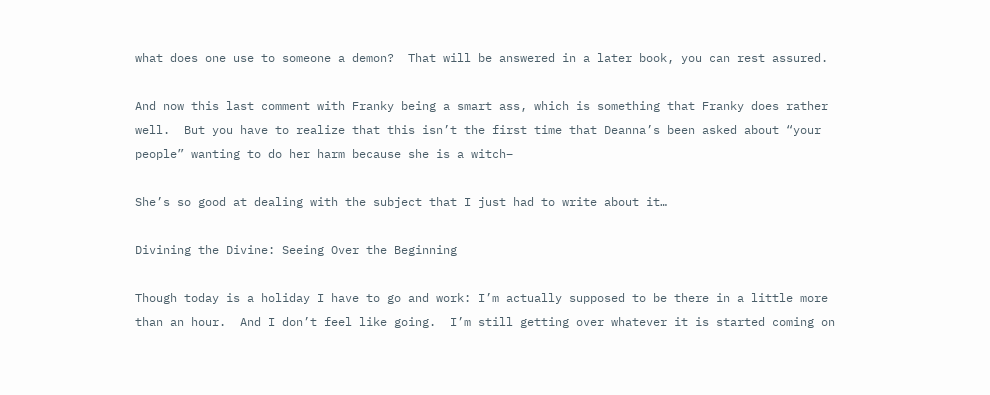what does one use to someone a demon?  That will be answered in a later book, you can rest assured.

And now this last comment with Franky being a smart ass, which is something that Franky does rather well.  But you have to realize that this isn’t the first time that Deanna’s been asked about “your people” wanting to do her harm because she is a witch–

She’s so good at dealing with the subject that I just had to write about it…

Divining the Divine: Seeing Over the Beginning

Though today is a holiday I have to go and work: I’m actually supposed to be there in a little more than an hour.  And I don’t feel like going.  I’m still getting over whatever it is started coming on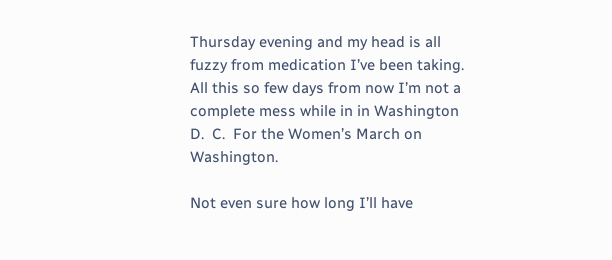Thursday evening and my head is all fuzzy from medication I’ve been taking.  All this so few days from now I’m not a complete mess while in in Washington D.  C.  For the Women’s March on Washington.

Not even sure how long I’ll have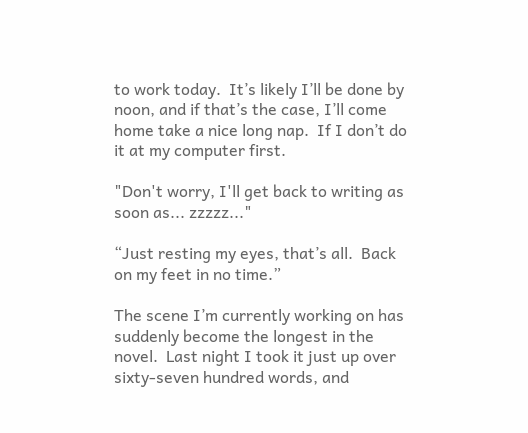to work today.  It’s likely I’ll be done by noon, and if that’s the case, I’ll come home take a nice long nap.  If I don’t do it at my computer first.

"Don't worry, I'll get back to writing as soon as... zzzzz..."

“Just resting my eyes, that’s all.  Back on my feet in no time.”

The scene I’m currently working on has suddenly become the longest in the novel.  Last night I took it just up over sixty-seven hundred words, and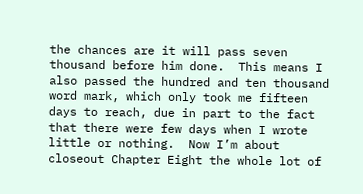the chances are it will pass seven thousand before him done.  This means I also passed the hundred and ten thousand word mark, which only took me fifteen days to reach, due in part to the fact that there were few days when I wrote little or nothing.  Now I’m about closeout Chapter Eight the whole lot of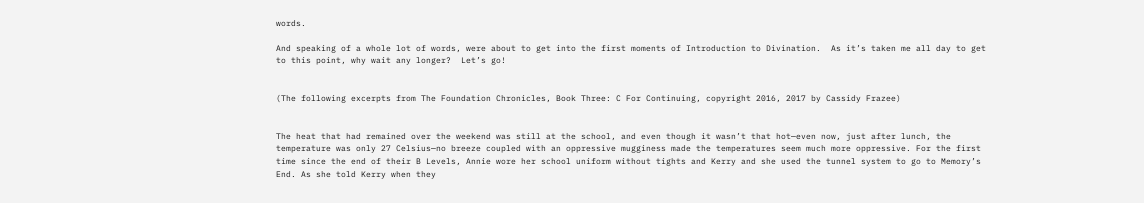words.

And speaking of a whole lot of words, were about to get into the first moments of Introduction to Divination.  As it’s taken me all day to get to this point, why wait any longer?  Let’s go!


(The following excerpts from The Foundation Chronicles, Book Three: C For Continuing, copyright 2016, 2017 by Cassidy Frazee)


The heat that had remained over the weekend was still at the school, and even though it wasn’t that hot—even now, just after lunch, the temperature was only 27 Celsius—no breeze coupled with an oppressive mugginess made the temperatures seem much more oppressive. For the first time since the end of their B Levels, Annie wore her school uniform without tights and Kerry and she used the tunnel system to go to Memory’s End. As she told Kerry when they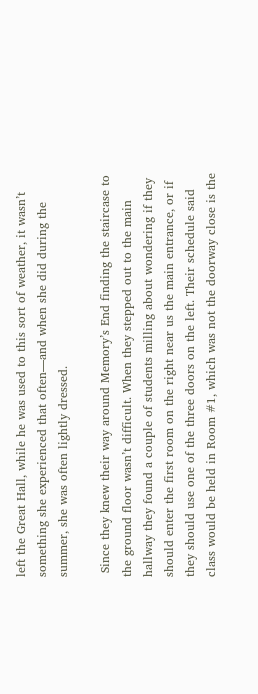left the Great Hall, while he was used to this sort of weather, it wasn’t something she experienced that often—and when she did during the summer, she was often lightly dressed.

 Since they knew their way around Memory’s End finding the staircase to the ground floor wasn’t difficult. When they stepped out to the main hallway they found a couple of students milling about wondering if they should enter the first room on the right near us the main entrance, or if they should use one of the three doors on the left. Their schedule said class would be held in Room #1, which was not the doorway close is the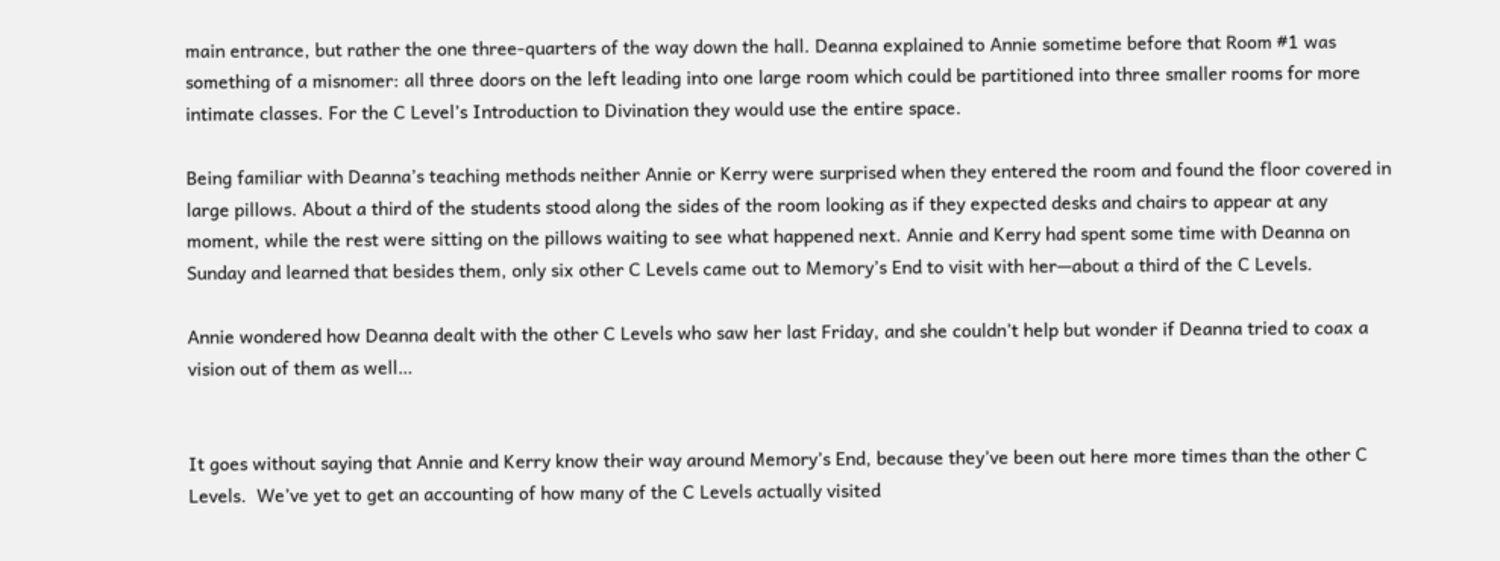main entrance, but rather the one three-quarters of the way down the hall. Deanna explained to Annie sometime before that Room #1 was something of a misnomer: all three doors on the left leading into one large room which could be partitioned into three smaller rooms for more intimate classes. For the C Level’s Introduction to Divination they would use the entire space.

Being familiar with Deanna’s teaching methods neither Annie or Kerry were surprised when they entered the room and found the floor covered in large pillows. About a third of the students stood along the sides of the room looking as if they expected desks and chairs to appear at any moment, while the rest were sitting on the pillows waiting to see what happened next. Annie and Kerry had spent some time with Deanna on Sunday and learned that besides them, only six other C Levels came out to Memory’s End to visit with her—about a third of the C Levels.

Annie wondered how Deanna dealt with the other C Levels who saw her last Friday, and she couldn’t help but wonder if Deanna tried to coax a vision out of them as well…


It goes without saying that Annie and Kerry know their way around Memory’s End, because they’ve been out here more times than the other C Levels.  We’ve yet to get an accounting of how many of the C Levels actually visited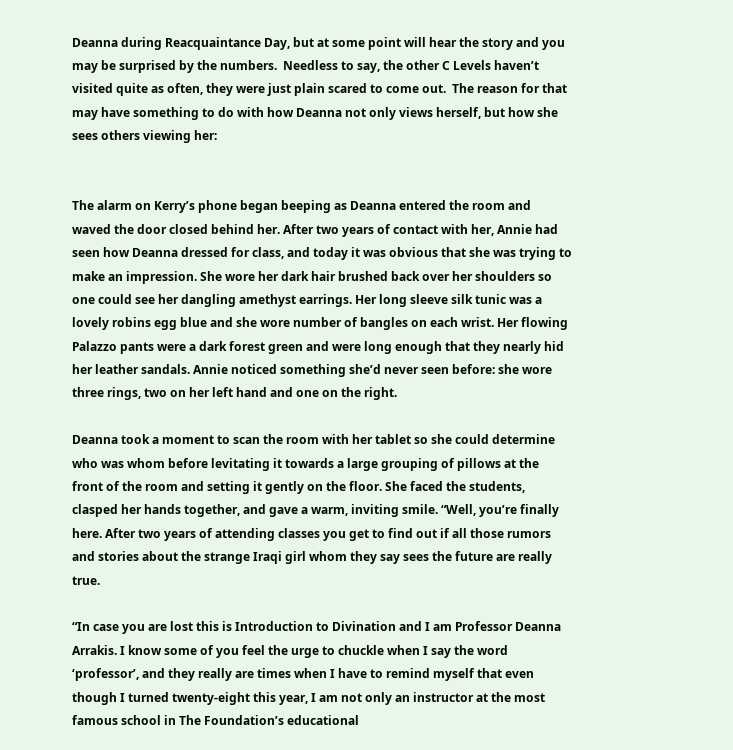Deanna during Reacquaintance Day, but at some point will hear the story and you may be surprised by the numbers.  Needless to say, the other C Levels haven’t visited quite as often, they were just plain scared to come out.  The reason for that may have something to do with how Deanna not only views herself, but how she sees others viewing her:


The alarm on Kerry’s phone began beeping as Deanna entered the room and waved the door closed behind her. After two years of contact with her, Annie had seen how Deanna dressed for class, and today it was obvious that she was trying to make an impression. She wore her dark hair brushed back over her shoulders so one could see her dangling amethyst earrings. Her long sleeve silk tunic was a lovely robins egg blue and she wore number of bangles on each wrist. Her flowing Palazzo pants were a dark forest green and were long enough that they nearly hid her leather sandals. Annie noticed something she’d never seen before: she wore three rings, two on her left hand and one on the right.

Deanna took a moment to scan the room with her tablet so she could determine who was whom before levitating it towards a large grouping of pillows at the front of the room and setting it gently on the floor. She faced the students, clasped her hands together, and gave a warm, inviting smile. “Well, you’re finally here. After two years of attending classes you get to find out if all those rumors and stories about the strange Iraqi girl whom they say sees the future are really true.

“In case you are lost this is Introduction to Divination and I am Professor Deanna Arrakis. I know some of you feel the urge to chuckle when I say the word ‘professor’, and they really are times when I have to remind myself that even though I turned twenty-eight this year, I am not only an instructor at the most famous school in The Foundation’s educational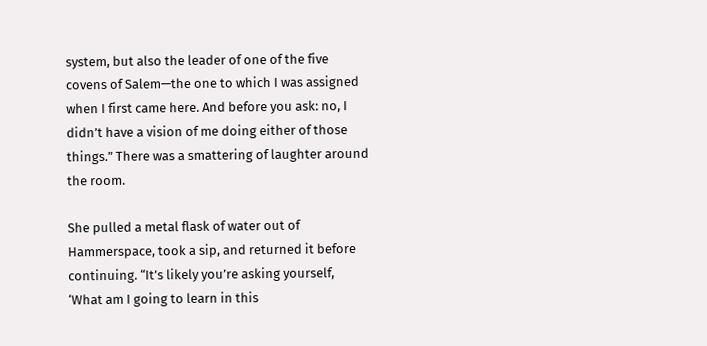system, but also the leader of one of the five covens of Salem—the one to which I was assigned when I first came here. And before you ask: no, I didn’t have a vision of me doing either of those things.” There was a smattering of laughter around the room.

She pulled a metal flask of water out of Hammerspace, took a sip, and returned it before continuing. “It’s likely you’re asking yourself, ‘What am I going to learn in this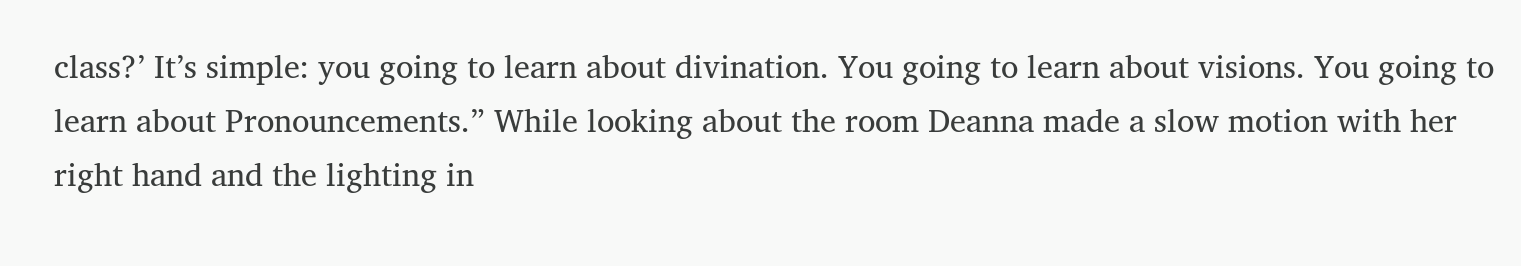class?’ It’s simple: you going to learn about divination. You going to learn about visions. You going to learn about Pronouncements.” While looking about the room Deanna made a slow motion with her right hand and the lighting in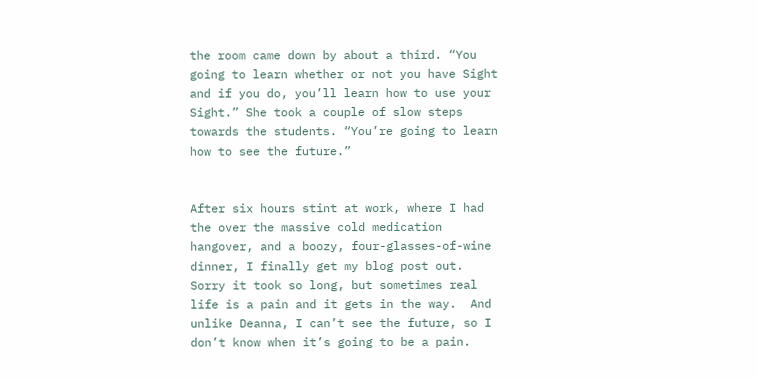the room came down by about a third. “You going to learn whether or not you have Sight and if you do, you’ll learn how to use your Sight.” She took a couple of slow steps towards the students. “You’re going to learn how to see the future.”


After six hours stint at work, where I had the over the massive cold medication hangover, and a boozy, four-glasses-of-wine dinner, I finally get my blog post out.  Sorry it took so long, but sometimes real life is a pain and it gets in the way.  And unlike Deanna, I can’t see the future, so I don’t know when it’s going to be a pain.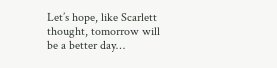Let’s hope, like Scarlett thought, tomorrow will be a better day…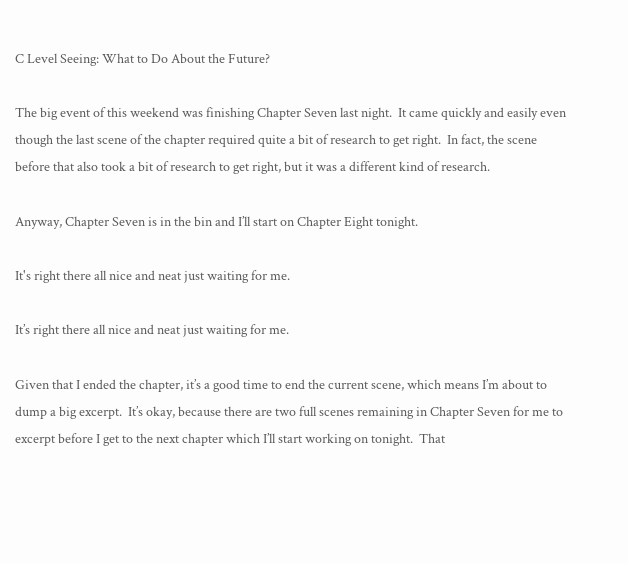C Level Seeing: What to Do About the Future?

The big event of this weekend was finishing Chapter Seven last night.  It came quickly and easily even though the last scene of the chapter required quite a bit of research to get right.  In fact, the scene before that also took a bit of research to get right, but it was a different kind of research.

Anyway, Chapter Seven is in the bin and I’ll start on Chapter Eight tonight.

It's right there all nice and neat just waiting for me.

It’s right there all nice and neat just waiting for me.

Given that I ended the chapter, it’s a good time to end the current scene, which means I’m about to dump a big excerpt.  It’s okay, because there are two full scenes remaining in Chapter Seven for me to excerpt before I get to the next chapter which I’ll start working on tonight.  That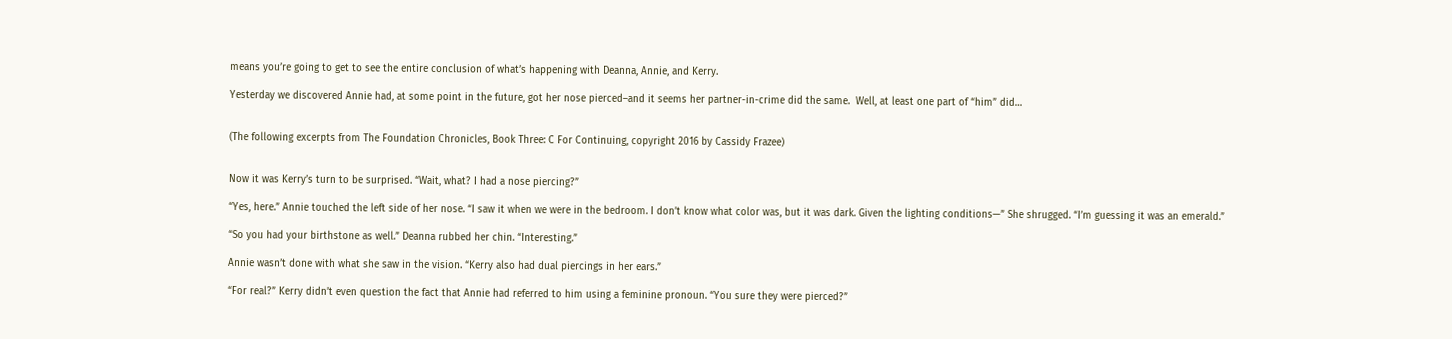means you’re going to get to see the entire conclusion of what’s happening with Deanna, Annie, and Kerry.

Yesterday we discovered Annie had, at some point in the future, got her nose pierced–and it seems her partner-in-crime did the same.  Well, at least one part of “him” did…


(The following excerpts from The Foundation Chronicles, Book Three: C For Continuing, copyright 2016 by Cassidy Frazee)


Now it was Kerry’s turn to be surprised. “Wait, what? I had a nose piercing?”

“Yes, here.” Annie touched the left side of her nose. “I saw it when we were in the bedroom. I don’t know what color was, but it was dark. Given the lighting conditions—” She shrugged. “I’m guessing it was an emerald.”

“So you had your birthstone as well.” Deanna rubbed her chin. “Interesting.”

Annie wasn’t done with what she saw in the vision. “Kerry also had dual piercings in her ears.”

“For real?” Kerry didn’t even question the fact that Annie had referred to him using a feminine pronoun. “You sure they were pierced?”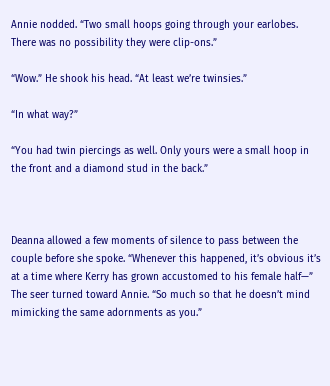Annie nodded. “Two small hoops going through your earlobes. There was no possibility they were clip-ons.”

“Wow.” He shook his head. “At least we’re twinsies.”

“In what way?”

“You had twin piercings as well. Only yours were a small hoop in the front and a diamond stud in the back.”



Deanna allowed a few moments of silence to pass between the couple before she spoke. “Whenever this happened, it’s obvious it’s at a time where Kerry has grown accustomed to his female half—” The seer turned toward Annie. “So much so that he doesn’t mind mimicking the same adornments as you.”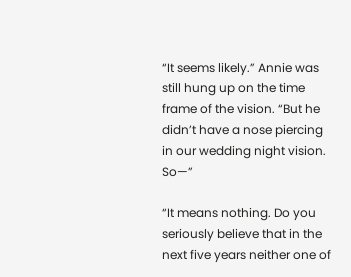“It seems likely.” Annie was still hung up on the time frame of the vision. “But he didn’t have a nose piercing in our wedding night vision. So—”

“It means nothing. Do you seriously believe that in the next five years neither one of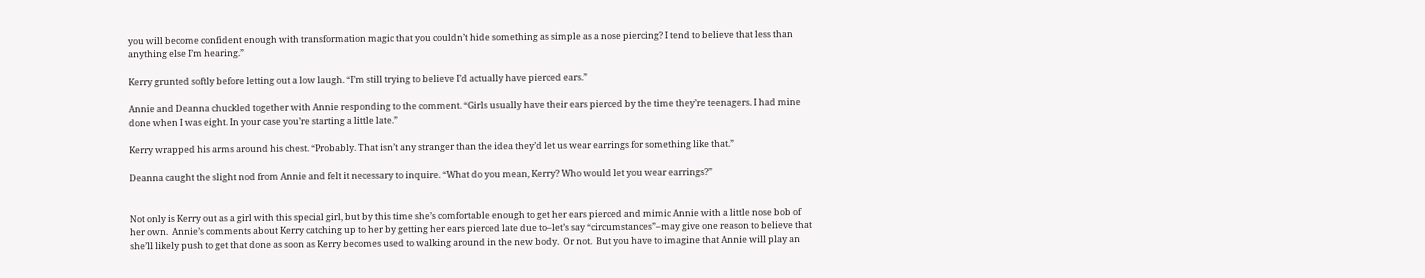you will become confident enough with transformation magic that you couldn’t hide something as simple as a nose piercing? I tend to believe that less than anything else I’m hearing.”

Kerry grunted softly before letting out a low laugh. “I’m still trying to believe I’d actually have pierced ears.”

Annie and Deanna chuckled together with Annie responding to the comment. “Girls usually have their ears pierced by the time they’re teenagers. I had mine done when I was eight. In your case you’re starting a little late.”

Kerry wrapped his arms around his chest. “Probably. That isn’t any stranger than the idea they’d let us wear earrings for something like that.”

Deanna caught the slight nod from Annie and felt it necessary to inquire. “What do you mean, Kerry? Who would let you wear earrings?”


Not only is Kerry out as a girl with this special girl, but by this time she’s comfortable enough to get her ears pierced and mimic Annie with a little nose bob of her own.  Annie’s comments about Kerry catching up to her by getting her ears pierced late due to–let’s say “circumstances”–may give one reason to believe that she’ll likely push to get that done as soon as Kerry becomes used to walking around in the new body.  Or not.  But you have to imagine that Annie will play an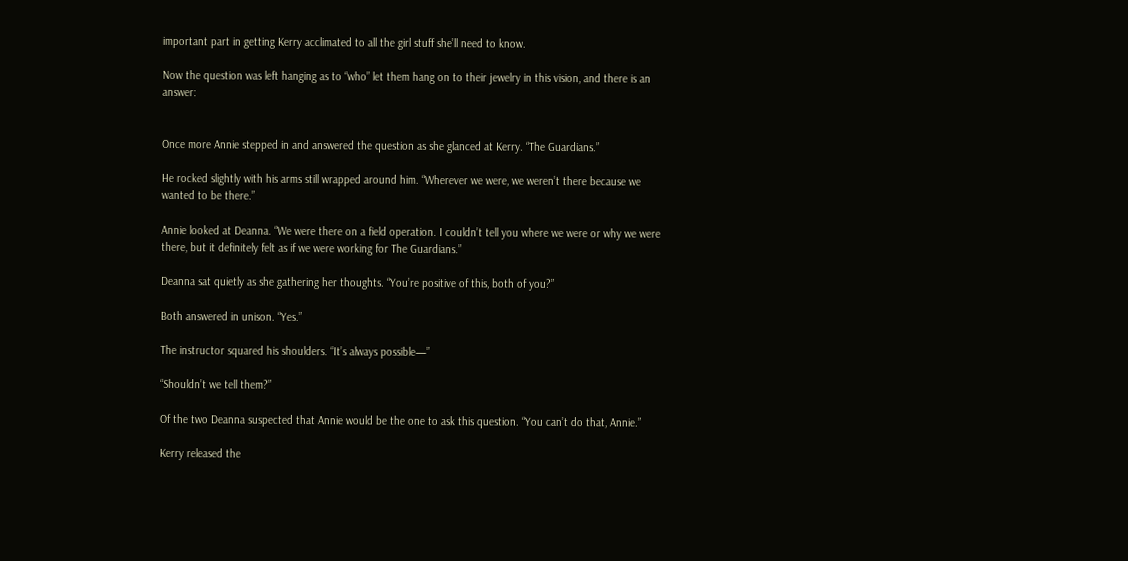important part in getting Kerry acclimated to all the girl stuff she’ll need to know.

Now the question was left hanging as to “who” let them hang on to their jewelry in this vision, and there is an answer:


Once more Annie stepped in and answered the question as she glanced at Kerry. “The Guardians.”

He rocked slightly with his arms still wrapped around him. “Wherever we were, we weren’t there because we wanted to be there.”

Annie looked at Deanna. “We were there on a field operation. I couldn’t tell you where we were or why we were there, but it definitely felt as if we were working for The Guardians.”

Deanna sat quietly as she gathering her thoughts. “You’re positive of this, both of you?”

Both answered in unison. “Yes.”

The instructor squared his shoulders. “It’s always possible—”

“Shouldn’t we tell them?”

Of the two Deanna suspected that Annie would be the one to ask this question. “You can’t do that, Annie.”

Kerry released the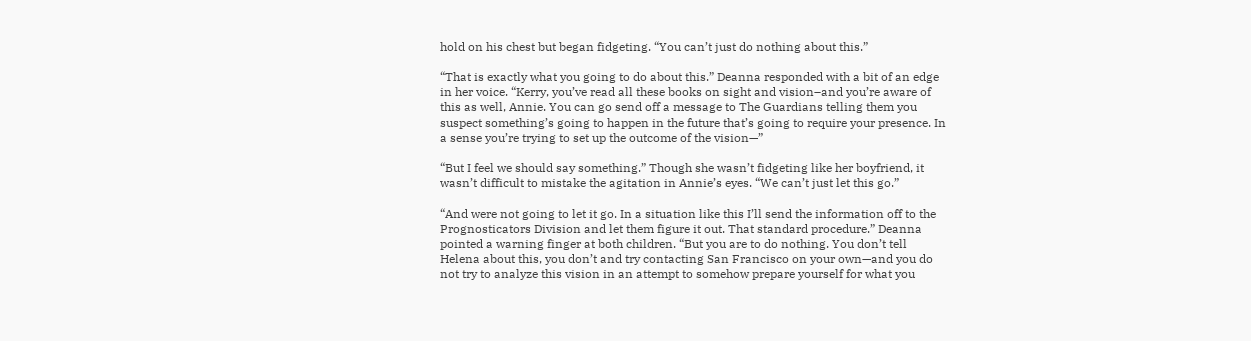hold on his chest but began fidgeting. “You can’t just do nothing about this.”

“That is exactly what you going to do about this.” Deanna responded with a bit of an edge in her voice. “Kerry, you’ve read all these books on sight and vision–and you’re aware of this as well, Annie. You can go send off a message to The Guardians telling them you suspect something’s going to happen in the future that’s going to require your presence. In a sense you’re trying to set up the outcome of the vision—”

“But I feel we should say something.” Though she wasn’t fidgeting like her boyfriend, it wasn’t difficult to mistake the agitation in Annie’s eyes. “We can’t just let this go.”

“And were not going to let it go. In a situation like this I’ll send the information off to the Prognosticators Division and let them figure it out. That standard procedure.” Deanna pointed a warning finger at both children. “But you are to do nothing. You don’t tell Helena about this, you don’t and try contacting San Francisco on your own—and you do not try to analyze this vision in an attempt to somehow prepare yourself for what you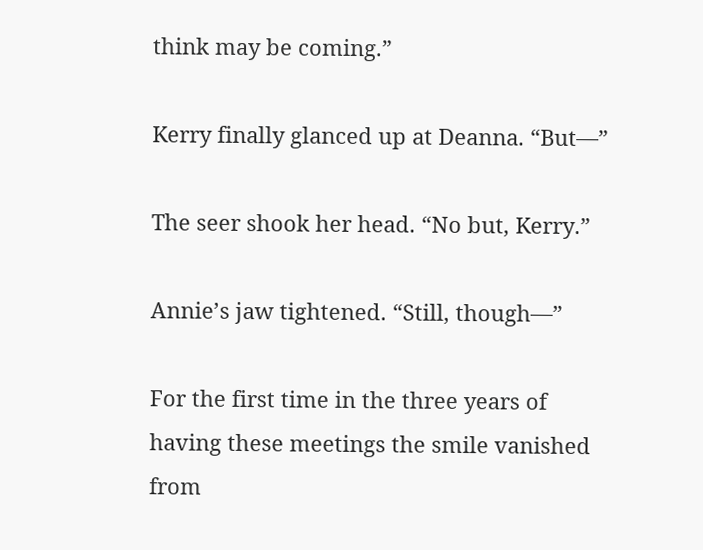think may be coming.”

Kerry finally glanced up at Deanna. “But—”

The seer shook her head. “No but, Kerry.”

Annie’s jaw tightened. “Still, though—”

For the first time in the three years of having these meetings the smile vanished from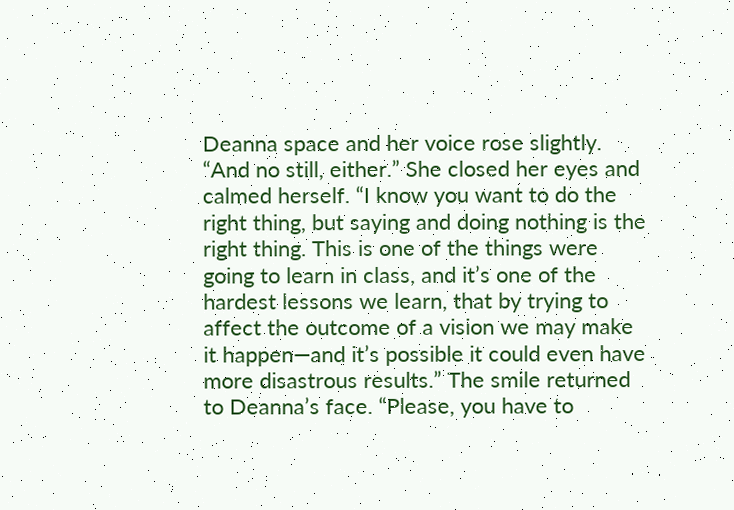Deanna space and her voice rose slightly. “And no still, either.” She closed her eyes and calmed herself. “I know you want to do the right thing, but saying and doing nothing is the right thing. This is one of the things were going to learn in class, and it’s one of the hardest lessons we learn, that by trying to affect the outcome of a vision we may make it happen—and it’s possible it could even have more disastrous results.” The smile returned to Deanna’s face. “Please, you have to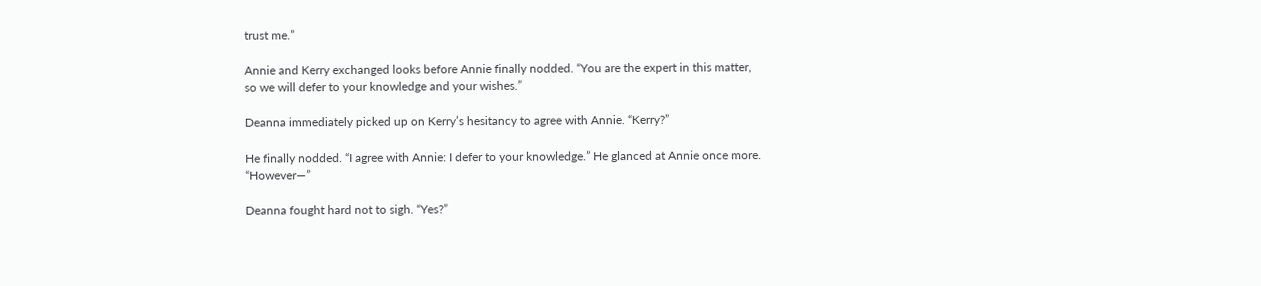trust me.”

Annie and Kerry exchanged looks before Annie finally nodded. “You are the expert in this matter, so we will defer to your knowledge and your wishes.”

Deanna immediately picked up on Kerry’s hesitancy to agree with Annie. “Kerry?”

He finally nodded. “I agree with Annie: I defer to your knowledge.” He glanced at Annie once more. “However—”

Deanna fought hard not to sigh. “Yes?”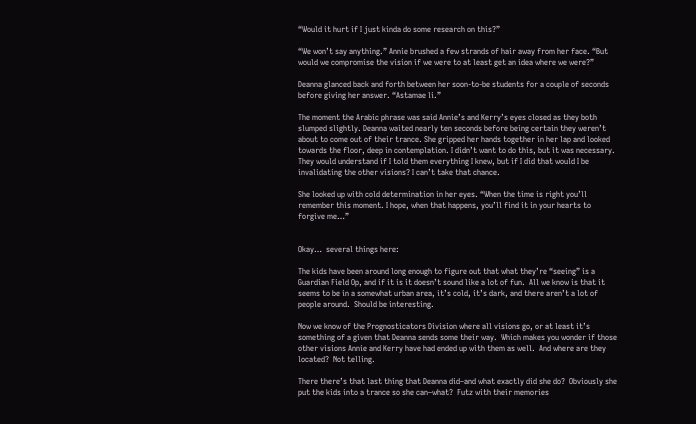“Would it hurt if I just kinda do some research on this?”

“We won’t say anything.” Annie brushed a few strands of hair away from her face. “But would we compromise the vision if we were to at least get an idea where we were?”

Deanna glanced back and forth between her soon-to-be students for a couple of seconds before giving her answer. “Astamae li.”

The moment the Arabic phrase was said Annie’s and Kerry’s eyes closed as they both slumped slightly. Deanna waited nearly ten seconds before being certain they weren’t about to come out of their trance. She gripped her hands together in her lap and looked towards the floor, deep in contemplation. I didn’t want to do this, but it was necessary. They would understand if I told them everything I knew, but if I did that would I be invalidating the other visions? I can’t take that chance.

She looked up with cold determination in her eyes. “When the time is right you’ll remember this moment. I hope, when that happens, you’ll find it in your hearts to forgive me…”


Okay…  several things here:

The kids have been around long enough to figure out that what they’re “seeing” is a Guardian Field Op, and if it is it doesn’t sound like a lot of fun.  All we know is that it seems to be in a somewhat urban area, it’s cold, it’s dark, and there aren’t a lot of people around.  Should be interesting.

Now we know of the Prognosticators Division where all visions go, or at least it’s something of a given that Deanna sends some their way.  Which makes you wonder if those other visions Annie and Kerry have had ended up with them as well.  And where are they located?  Not telling.

There there’s that last thing that Deanna did–and what exactly did she do?  Obviously she put the kids into a trance so she can–what?  Futz with their memories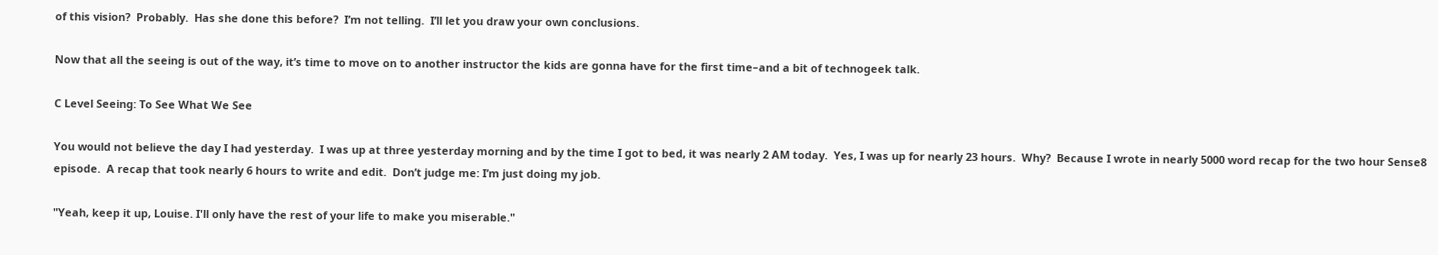of this vision?  Probably.  Has she done this before?  I’m not telling.  I’ll let you draw your own conclusions.

Now that all the seeing is out of the way, it’s time to move on to another instructor the kids are gonna have for the first time–and a bit of technogeek talk.

C Level Seeing: To See What We See

You would not believe the day I had yesterday.  I was up at three yesterday morning and by the time I got to bed, it was nearly 2 AM today.  Yes, I was up for nearly 23 hours.  Why?  Because I wrote in nearly 5000 word recap for the two hour Sense8 episode.  A recap that took nearly 6 hours to write and edit.  Don’t judge me: I’m just doing my job.

"Yeah, keep it up, Louise. I'll only have the rest of your life to make you miserable."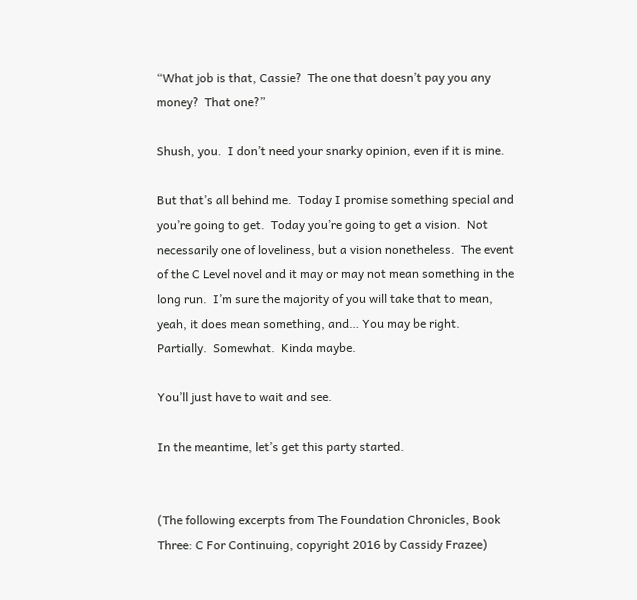“What job is that, Cassie?  The one that doesn’t pay you any money?  That one?”

Shush, you.  I don’t need your snarky opinion, even if it is mine.

But that’s all behind me.  Today I promise something special and you’re going to get.  Today you’re going to get a vision.  Not necessarily one of loveliness, but a vision nonetheless.  The event of the C Level novel and it may or may not mean something in the long run.  I’m sure the majority of you will take that to mean, yeah, it does mean something, and… You may be right.  Partially.  Somewhat.  Kinda maybe.

You’ll just have to wait and see.

In the meantime, let’s get this party started.


(The following excerpts from The Foundation Chronicles, Book Three: C For Continuing, copyright 2016 by Cassidy Frazee)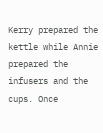Kerry prepared the kettle while Annie prepared the infusers and the cups. Once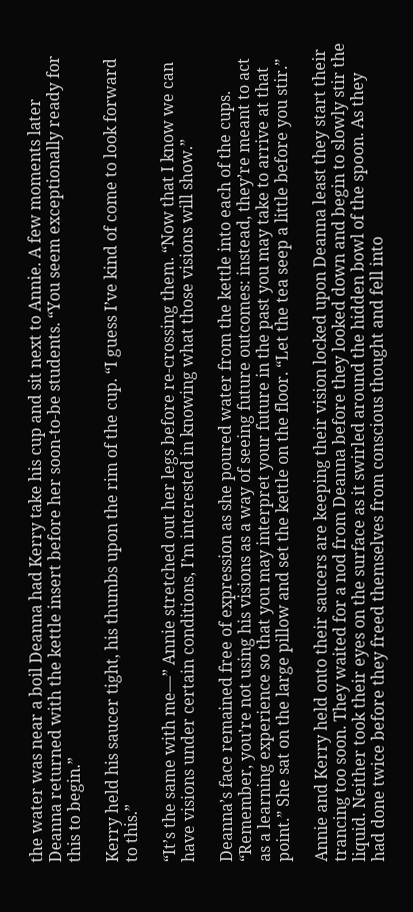the water was near a boil Deanna had Kerry take his cup and sit next to Annie. A few moments later Deanna returned with the kettle insert before her soon-to-be students. “You seem exceptionally ready for this to begin.”

Kerry held his saucer tight, his thumbs upon the rim of the cup. “I guess I’ve kind of come to look forward to this.”

“It’s the same with me—” Annie stretched out her legs before re-crossing them. “Now that I know we can have visions under certain conditions, I’m interested in knowing what those visions will show.”

Deanna’s face remained free of expression as she poured water from the kettle into each of the cups. “Remember, you’re not using his visions as a way of seeing future outcomes: instead, they’re meant to act as a learning experience so that you may interpret your future in the past you may take to arrive at that point.” She sat on the large pillow and set the kettle on the floor. “Let the tea seep a little before you stir.”

Annie and Kerry held onto their saucers are keeping their vision locked upon Deanna least they start their trancing too soon. They waited for a nod from Deanna before they looked down and begin to slowly stir the liquid. Neither took their eyes on the surface as it swirled around the hidden bowl of the spoon. As they had done twice before they freed themselves from conscious thought and fell into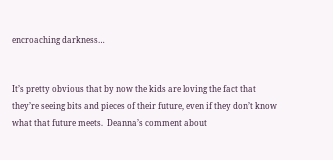encroaching darkness…


It’s pretty obvious that by now the kids are loving the fact that they’re seeing bits and pieces of their future, even if they don’t know what that future meets.  Deanna’s comment about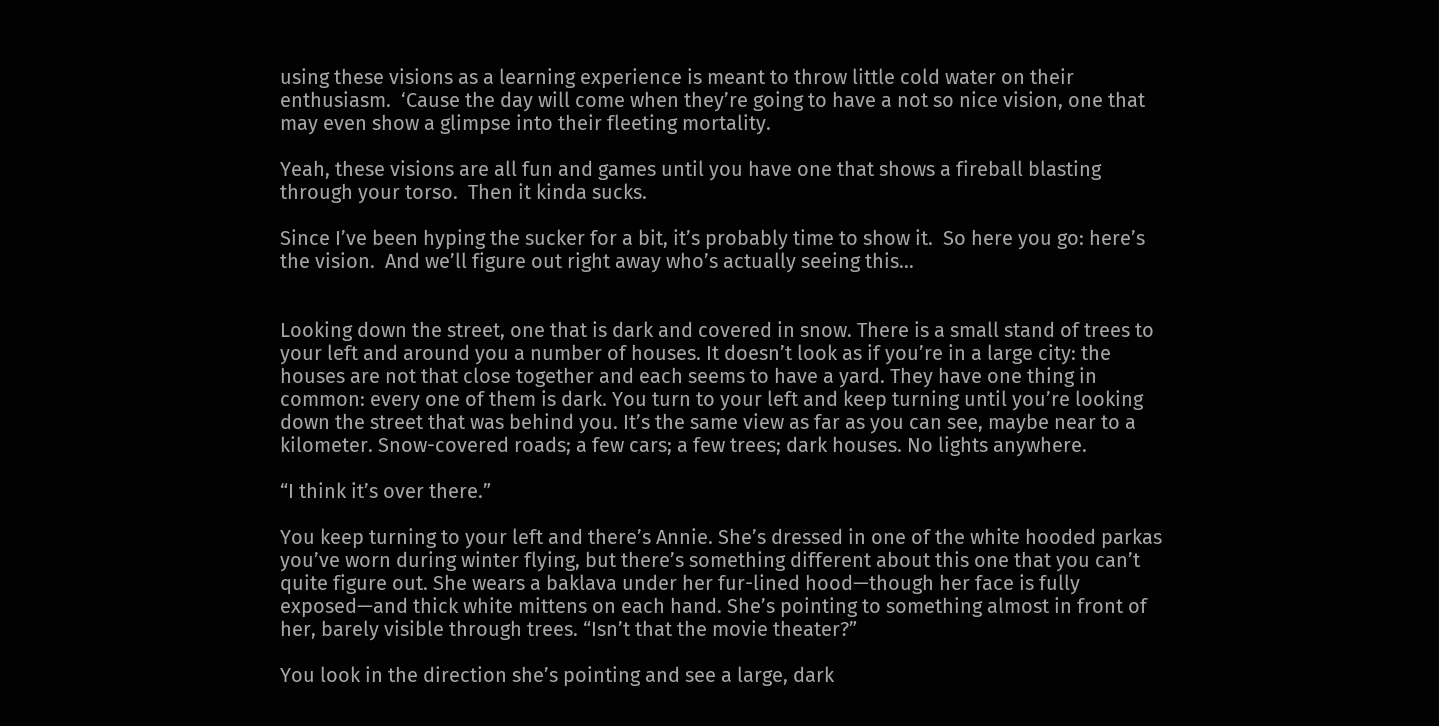using these visions as a learning experience is meant to throw little cold water on their enthusiasm.  ‘Cause the day will come when they’re going to have a not so nice vision, one that may even show a glimpse into their fleeting mortality.

Yeah, these visions are all fun and games until you have one that shows a fireball blasting through your torso.  Then it kinda sucks.

Since I’ve been hyping the sucker for a bit, it’s probably time to show it.  So here you go: here’s the vision.  And we’ll figure out right away who’s actually seeing this…


Looking down the street, one that is dark and covered in snow. There is a small stand of trees to your left and around you a number of houses. It doesn’t look as if you’re in a large city: the houses are not that close together and each seems to have a yard. They have one thing in common: every one of them is dark. You turn to your left and keep turning until you’re looking down the street that was behind you. It’s the same view as far as you can see, maybe near to a kilometer. Snow-covered roads; a few cars; a few trees; dark houses. No lights anywhere.

“I think it’s over there.”

You keep turning to your left and there’s Annie. She’s dressed in one of the white hooded parkas you’ve worn during winter flying, but there’s something different about this one that you can’t quite figure out. She wears a baklava under her fur-lined hood—though her face is fully exposed—and thick white mittens on each hand. She’s pointing to something almost in front of her, barely visible through trees. “Isn’t that the movie theater?”

You look in the direction she’s pointing and see a large, dark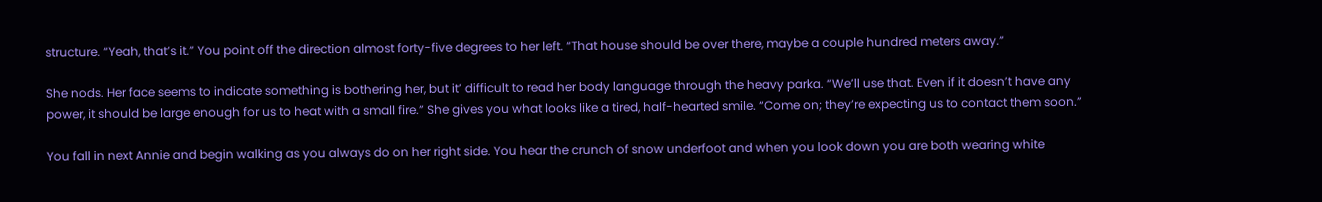structure. “Yeah, that’s it.” You point off the direction almost forty-five degrees to her left. “That house should be over there, maybe a couple hundred meters away.”

She nods. Her face seems to indicate something is bothering her, but it’ difficult to read her body language through the heavy parka. “We’ll use that. Even if it doesn’t have any power, it should be large enough for us to heat with a small fire.” She gives you what looks like a tired, half-hearted smile. “Come on; they’re expecting us to contact them soon.”

You fall in next Annie and begin walking as you always do on her right side. You hear the crunch of snow underfoot and when you look down you are both wearing white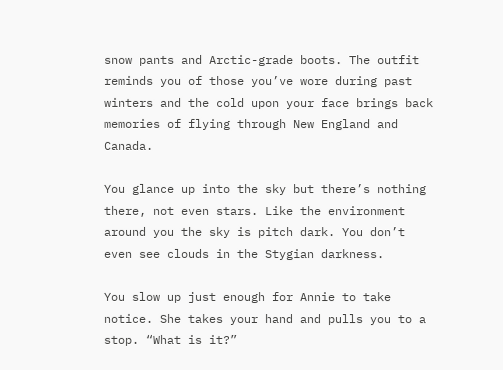snow pants and Arctic-grade boots. The outfit reminds you of those you’ve wore during past winters and the cold upon your face brings back memories of flying through New England and Canada.

You glance up into the sky but there’s nothing there, not even stars. Like the environment around you the sky is pitch dark. You don’t even see clouds in the Stygian darkness.

You slow up just enough for Annie to take notice. She takes your hand and pulls you to a stop. “What is it?”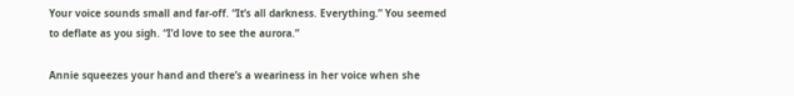Your voice sounds small and far-off. “It’s all darkness. Everything.” You seemed to deflate as you sigh. “I’d love to see the aurora.”

Annie squeezes your hand and there’s a weariness in her voice when she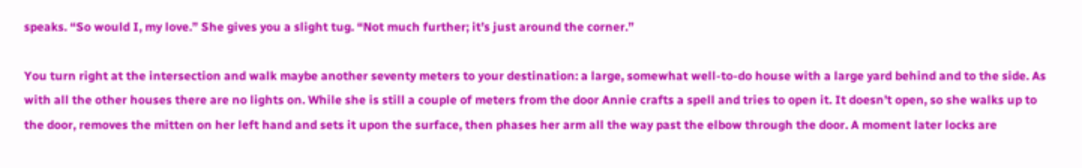speaks. “So would I, my love.” She gives you a slight tug. “Not much further; it’s just around the corner.”

You turn right at the intersection and walk maybe another seventy meters to your destination: a large, somewhat well-to-do house with a large yard behind and to the side. As with all the other houses there are no lights on. While she is still a couple of meters from the door Annie crafts a spell and tries to open it. It doesn’t open, so she walks up to the door, removes the mitten on her left hand and sets it upon the surface, then phases her arm all the way past the elbow through the door. A moment later locks are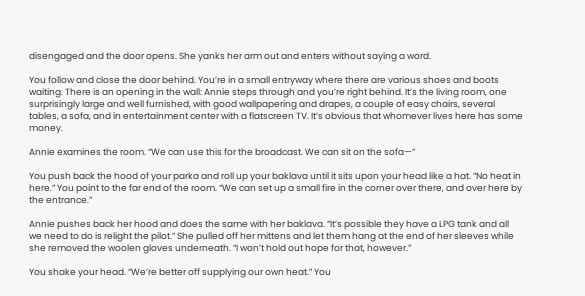disengaged and the door opens. She yanks her arm out and enters without saying a word.

You follow and close the door behind. You’re in a small entryway where there are various shoes and boots waiting. There is an opening in the wall: Annie steps through and you’re right behind. It’s the living room, one surprisingly large and well furnished, with good wallpapering and drapes, a couple of easy chairs, several tables, a sofa, and in entertainment center with a flatscreen TV. It’s obvious that whomever lives here has some money.

Annie examines the room. “We can use this for the broadcast. We can sit on the sofa—”

You push back the hood of your parka and roll up your baklava until it sits upon your head like a hat. “No heat in here.” You point to the far end of the room. “We can set up a small fire in the corner over there, and over here by the entrance.”

Annie pushes back her hood and does the same with her baklava. “It’s possible they have a LPG tank and all we need to do is relight the pilot.” She pulled off her mittens and let them hang at the end of her sleeves while she removed the woolen gloves underneath. “I won’t hold out hope for that, however.”

You shake your head. “We’re better off supplying our own heat.” You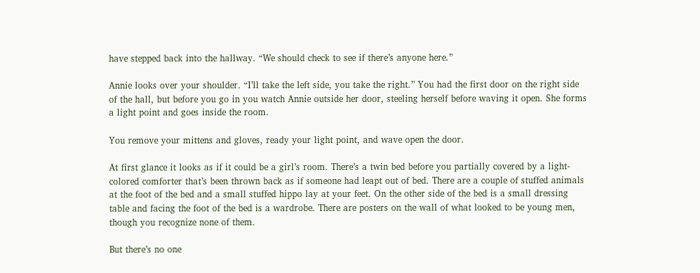have stepped back into the hallway. “We should check to see if there’s anyone here.”

Annie looks over your shoulder. “I’ll take the left side, you take the right.” You had the first door on the right side of the hall, but before you go in you watch Annie outside her door, steeling herself before waving it open. She forms a light point and goes inside the room.

You remove your mittens and gloves, ready your light point, and wave open the door.

At first glance it looks as if it could be a girl’s room. There’s a twin bed before you partially covered by a light-colored comforter that’s been thrown back as if someone had leapt out of bed. There are a couple of stuffed animals at the foot of the bed and a small stuffed hippo lay at your feet. On the other side of the bed is a small dressing table and facing the foot of the bed is a wardrobe. There are posters on the wall of what looked to be young men, though you recognize none of them.

But there’s no one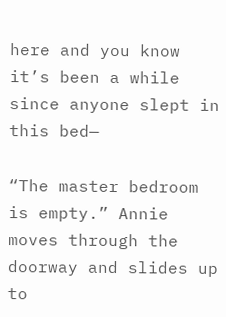here and you know it’s been a while since anyone slept in this bed—

“The master bedroom is empty.” Annie moves through the doorway and slides up to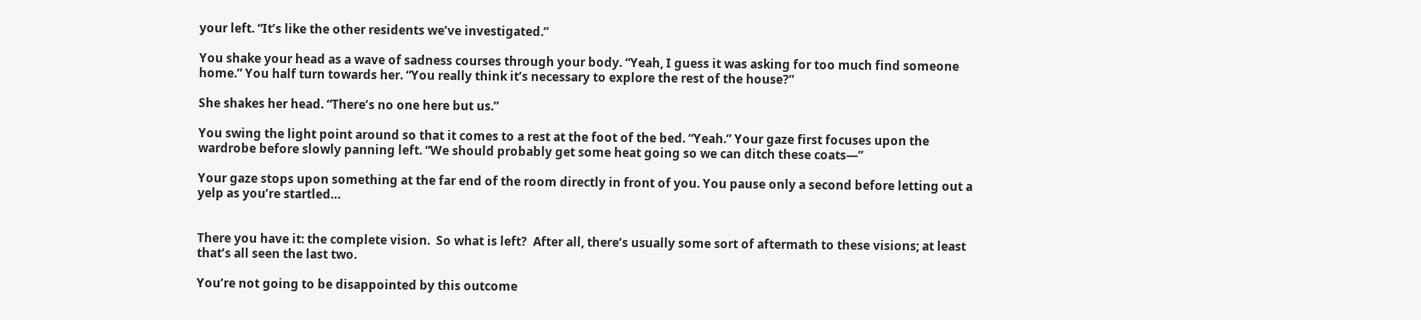your left. “It’s like the other residents we’ve investigated.”

You shake your head as a wave of sadness courses through your body. “Yeah, I guess it was asking for too much find someone home.” You half turn towards her. “You really think it’s necessary to explore the rest of the house?”

She shakes her head. “There’s no one here but us.”

You swing the light point around so that it comes to a rest at the foot of the bed. “Yeah.” Your gaze first focuses upon the wardrobe before slowly panning left. “We should probably get some heat going so we can ditch these coats—”

Your gaze stops upon something at the far end of the room directly in front of you. You pause only a second before letting out a yelp as you’re startled…


There you have it: the complete vision.  So what is left?  After all, there’s usually some sort of aftermath to these visions; at least that’s all seen the last two.

You’re not going to be disappointed by this outcome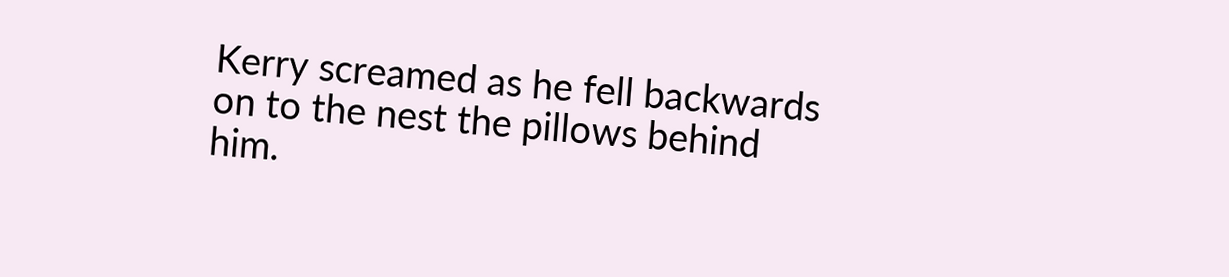Kerry screamed as he fell backwards on to the nest the pillows behind him.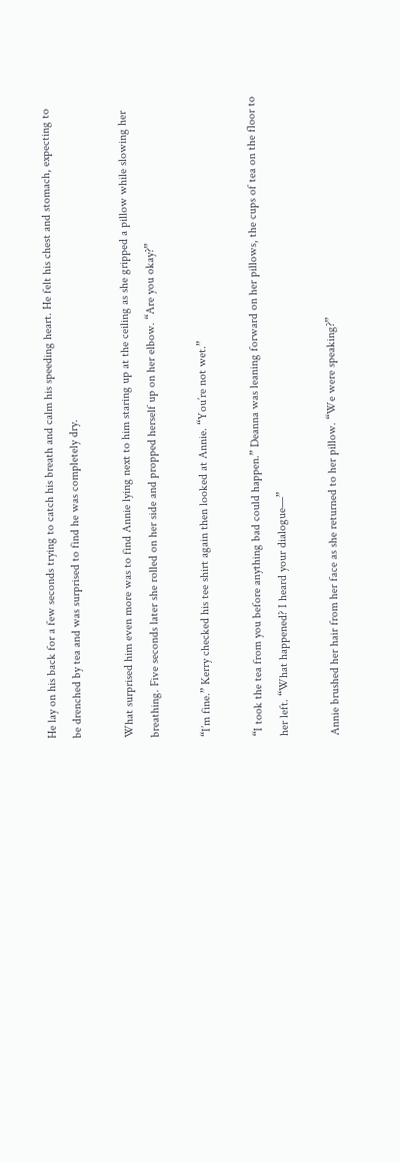He lay on his back for a few seconds trying to catch his breath and calm his speeding heart. He felt his chest and stomach, expecting to be drenched by tea and was surprised to find he was completely dry.

What surprised him even more was to find Annie lying next to him staring up at the ceiling as she gripped a pillow while slowing her breathing. Five seconds later she rolled on her side and propped herself up on her elbow. “Are you okay?”

“I’m fine.” Kerry checked his tee shirt again then looked at Annie. “You’re not wet.”

“I took the tea from you before anything bad could happen.” Deanna was leaning forward on her pillows, the cups of tea on the floor to her left. “What happened? I heard your dialogue—”

Annie brushed her hair from her face as she returned to her pillow. “We were speaking?”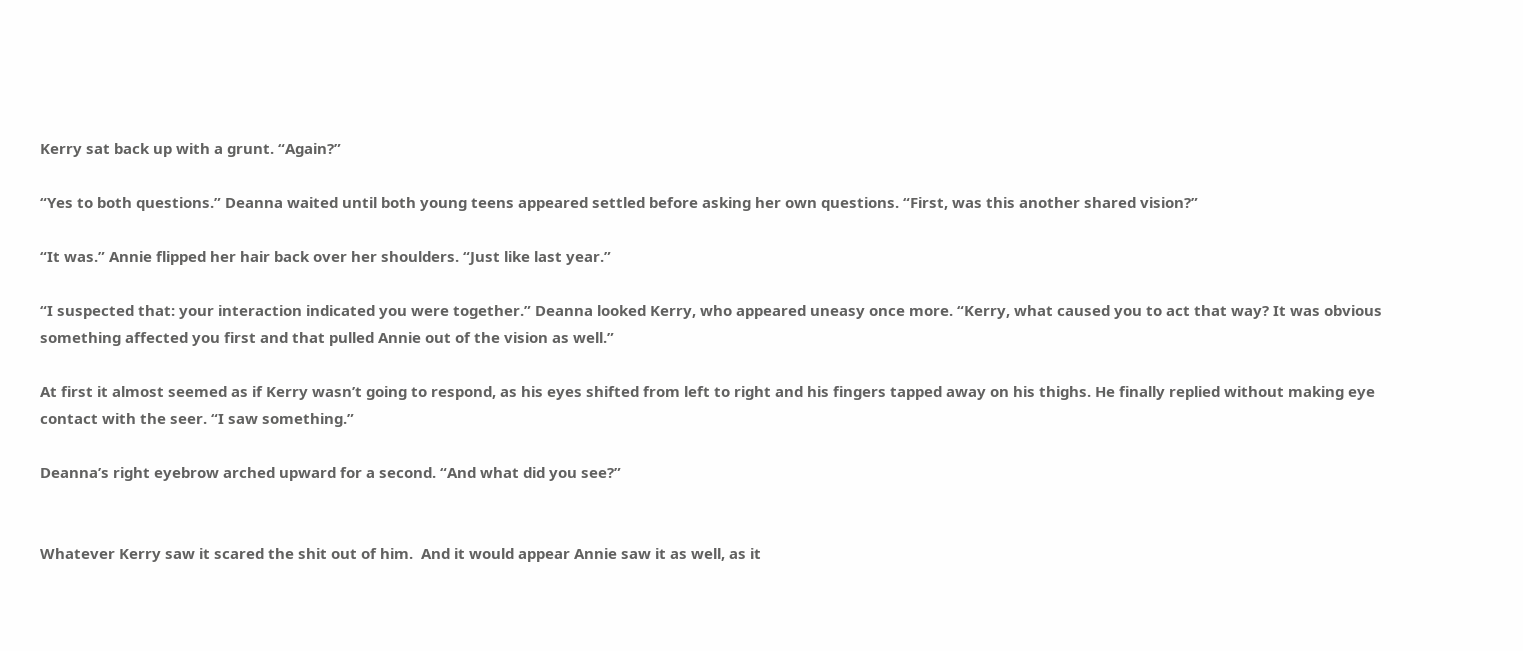Kerry sat back up with a grunt. “Again?”

“Yes to both questions.” Deanna waited until both young teens appeared settled before asking her own questions. “First, was this another shared vision?”

“It was.” Annie flipped her hair back over her shoulders. “Just like last year.”

“I suspected that: your interaction indicated you were together.” Deanna looked Kerry, who appeared uneasy once more. “Kerry, what caused you to act that way? It was obvious something affected you first and that pulled Annie out of the vision as well.”

At first it almost seemed as if Kerry wasn’t going to respond, as his eyes shifted from left to right and his fingers tapped away on his thighs. He finally replied without making eye contact with the seer. “I saw something.”

Deanna’s right eyebrow arched upward for a second. “And what did you see?”


Whatever Kerry saw it scared the shit out of him.  And it would appear Annie saw it as well, as it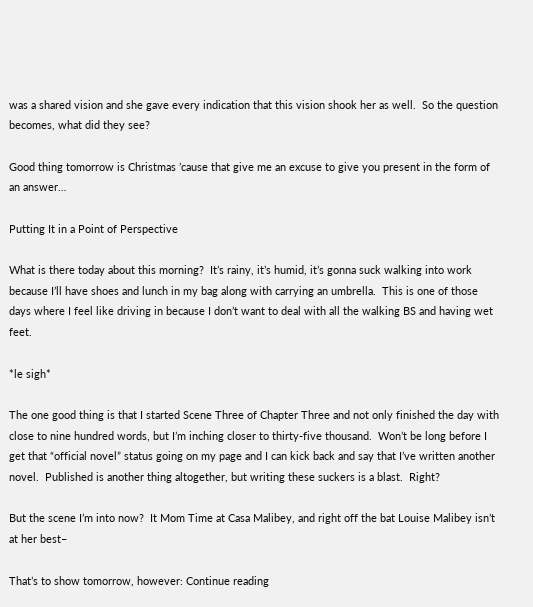was a shared vision and she gave every indication that this vision shook her as well.  So the question becomes, what did they see?

Good thing tomorrow is Christmas ’cause that give me an excuse to give you present in the form of an answer…

Putting It in a Point of Perspective

What is there today about this morning?  It’s rainy, it’s humid, it’s gonna suck walking into work because I’ll have shoes and lunch in my bag along with carrying an umbrella.  This is one of those days where I feel like driving in because I don’t want to deal with all the walking BS and having wet feet.

*le sigh*

The one good thing is that I started Scene Three of Chapter Three and not only finished the day with close to nine hundred words, but I’m inching closer to thirty-five thousand.  Won’t be long before I get that “official novel” status going on my page and I can kick back and say that I’ve written another novel.  Published is another thing altogether, but writing these suckers is a blast.  Right?

But the scene I’m into now?  It Mom Time at Casa Malibey, and right off the bat Louise Malibey isn’t at her best–

That’s to show tomorrow, however: Continue reading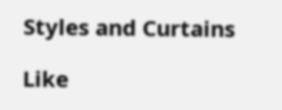Styles and Curtains

Like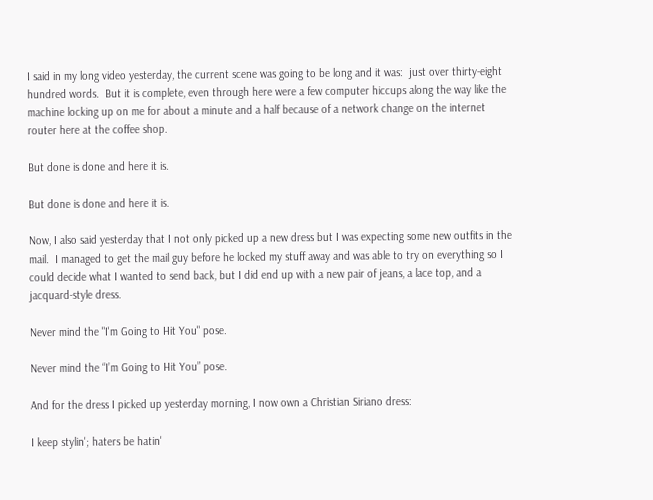I said in my long video yesterday, the current scene was going to be long and it was:  just over thirty-eight hundred words.  But it is complete, even through here were a few computer hiccups along the way like the machine locking up on me for about a minute and a half because of a network change on the internet router here at the coffee shop.

But done is done and here it is.

But done is done and here it is.

Now, I also said yesterday that I not only picked up a new dress but I was expecting some new outfits in the mail.  I managed to get the mail guy before he locked my stuff away and was able to try on everything so I could decide what I wanted to send back, but I did end up with a new pair of jeans, a lace top, and a jacquard-style dress.

Never mind the "I'm Going to Hit You" pose.

Never mind the “I’m Going to Hit You” pose.

And for the dress I picked up yesterday morning, I now own a Christian Siriano dress:

I keep stylin'; haters be hatin'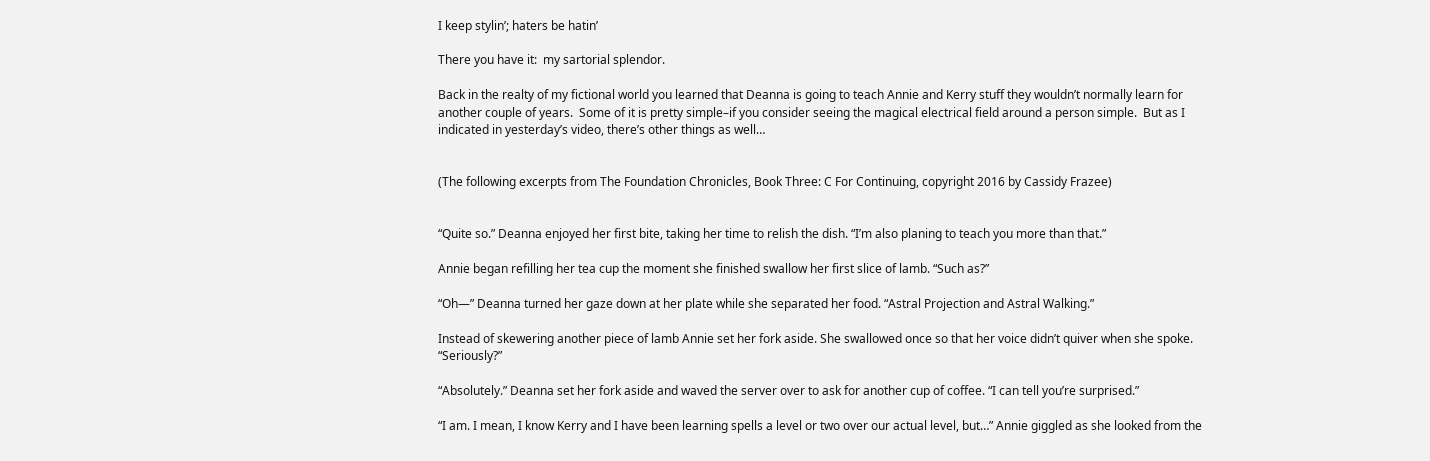I keep stylin’; haters be hatin’

There you have it:  my sartorial splendor.

Back in the realty of my fictional world you learned that Deanna is going to teach Annie and Kerry stuff they wouldn’t normally learn for another couple of years.  Some of it is pretty simple–if you consider seeing the magical electrical field around a person simple.  But as I indicated in yesterday’s video, there’s other things as well…


(The following excerpts from The Foundation Chronicles, Book Three: C For Continuing, copyright 2016 by Cassidy Frazee)


“Quite so.” Deanna enjoyed her first bite, taking her time to relish the dish. “I’m also planing to teach you more than that.”

Annie began refilling her tea cup the moment she finished swallow her first slice of lamb. “Such as?”

“Oh—” Deanna turned her gaze down at her plate while she separated her food. “Astral Projection and Astral Walking.”

Instead of skewering another piece of lamb Annie set her fork aside. She swallowed once so that her voice didn’t quiver when she spoke. “Seriously?”

“Absolutely.” Deanna set her fork aside and waved the server over to ask for another cup of coffee. “I can tell you’re surprised.”

“I am. I mean, I know Kerry and I have been learning spells a level or two over our actual level, but…” Annie giggled as she looked from the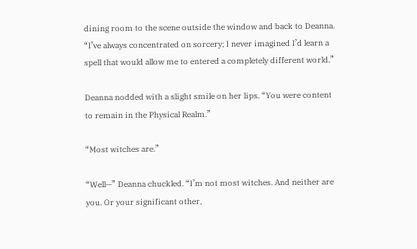dining room to the scene outside the window and back to Deanna. “I’ve always concentrated on sorcery; I never imagined I’d learn a spell that would allow me to entered a completely different world.”

Deanna nodded with a slight smile on her lips. “You were content to remain in the Physical Realm.”

“Most witches are.”

“Well—” Deanna chuckled. “I’m not most witches. And neither are you. Or your significant other,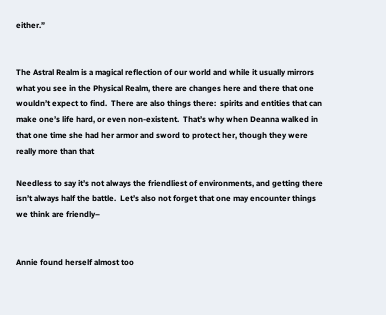either.”


The Astral Realm is a magical reflection of our world and while it usually mirrors what you see in the Physical Realm, there are changes here and there that one wouldn’t expect to find.  There are also things there:  spirits and entities that can make one’s life hard, or even non-existent.  That’s why when Deanna walked in that one time she had her armor and sword to protect her, though they were really more than that

Needless to say it’s not always the friendliest of environments, and getting there isn’t always half the battle.  Let’s also not forget that one may encounter things we think are friendly–


Annie found herself almost too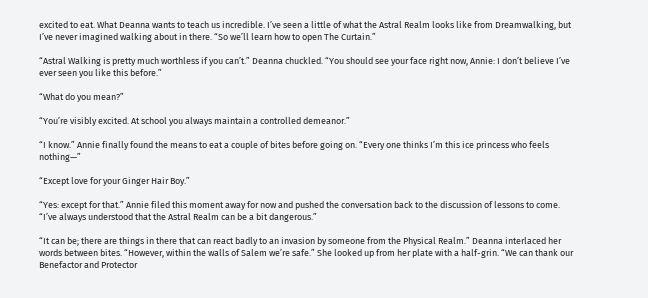excited to eat. What Deanna wants to teach us incredible. I’ve seen a little of what the Astral Realm looks like from Dreamwalking, but I’ve never imagined walking about in there. “So we’ll learn how to open The Curtain.”

“Astral Walking is pretty much worthless if you can’t.” Deanna chuckled. “You should see your face right now, Annie: I don’t believe I’ve ever seen you like this before.”

“What do you mean?”

“You’re visibly excited. At school you always maintain a controlled demeanor.”

“I know.” Annie finally found the means to eat a couple of bites before going on. “Every one thinks I’m this ice princess who feels nothing—”

“Except love for your Ginger Hair Boy.”

“Yes: except for that.” Annie filed this moment away for now and pushed the conversation back to the discussion of lessons to come. “I’ve always understood that the Astral Realm can be a bit dangerous.”

“It can be; there are things in there that can react badly to an invasion by someone from the Physical Realm.” Deanna interlaced her words between bites. “However, within the walls of Salem we’re safe.” She looked up from her plate with a half-grin. “We can thank our Benefactor and Protector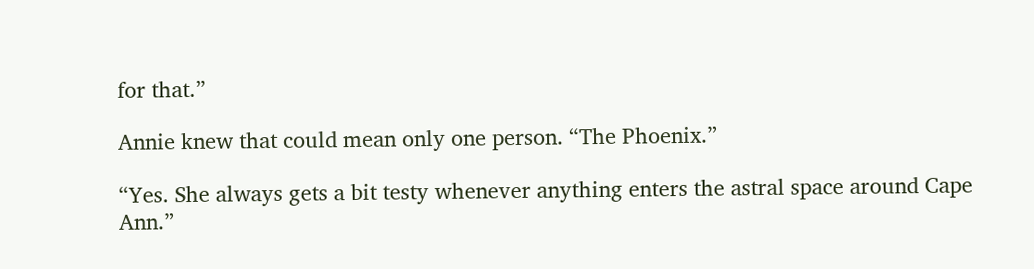for that.”

Annie knew that could mean only one person. “The Phoenix.”

“Yes. She always gets a bit testy whenever anything enters the astral space around Cape Ann.”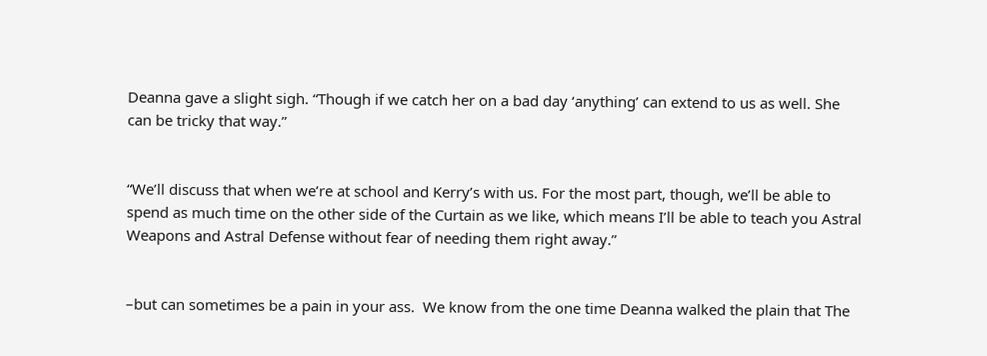Deanna gave a slight sigh. “Though if we catch her on a bad day ‘anything’ can extend to us as well. She can be tricky that way.”


“We’ll discuss that when we’re at school and Kerry’s with us. For the most part, though, we’ll be able to spend as much time on the other side of the Curtain as we like, which means I’ll be able to teach you Astral Weapons and Astral Defense without fear of needing them right away.”


–but can sometimes be a pain in your ass.  We know from the one time Deanna walked the plain that The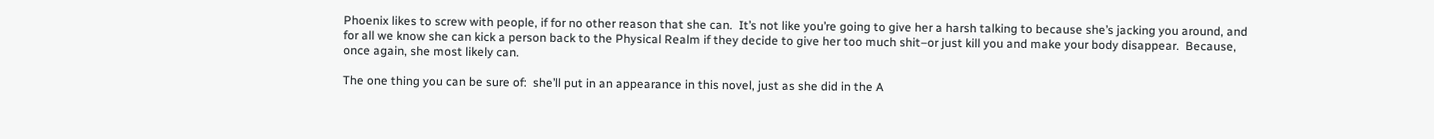Phoenix likes to screw with people, if for no other reason that she can.  It’s not like you’re going to give her a harsh talking to because she’s jacking you around, and for all we know she can kick a person back to the Physical Realm if they decide to give her too much shit–or just kill you and make your body disappear.  Because, once again, she most likely can.

The one thing you can be sure of:  she’ll put in an appearance in this novel, just as she did in the A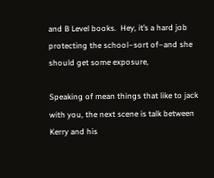and B Level books.  Hey, it’s a hard job protecting the school–sort of–and she should get some exposure,

Speaking of mean things that like to jack with you, the next scene is talk between Kerry and his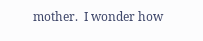mother.  I wonder how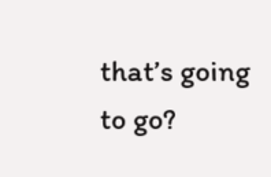that’s going to go?